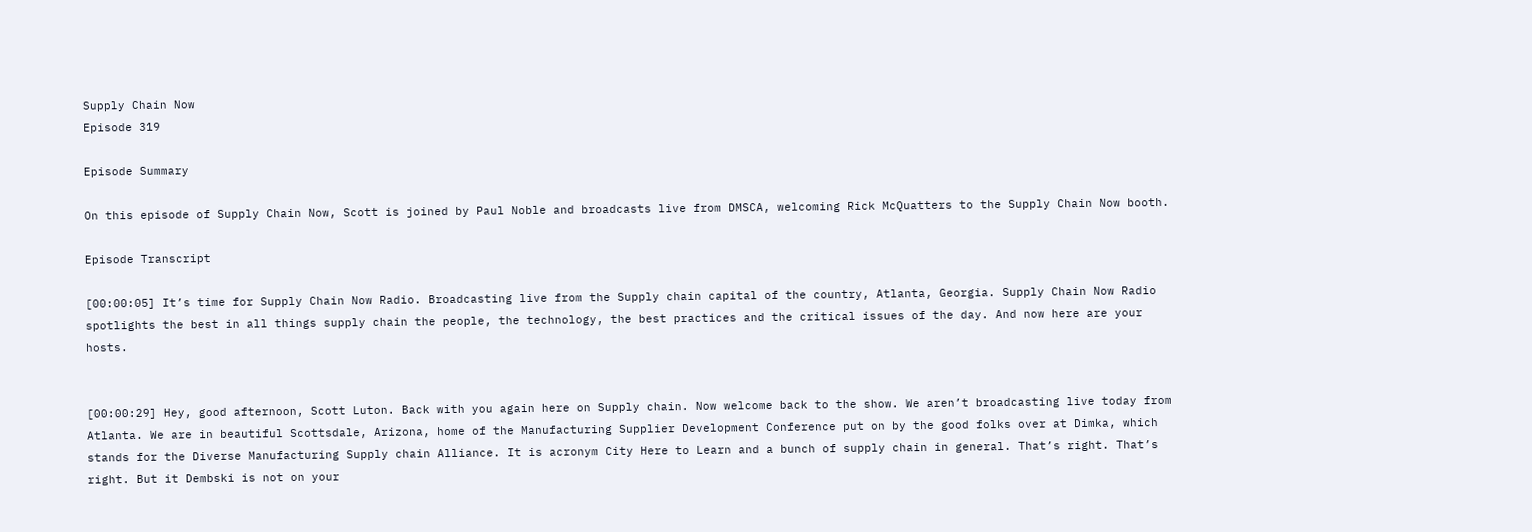Supply Chain Now
Episode 319

Episode Summary

On this episode of Supply Chain Now, Scott is joined by Paul Noble and broadcasts live from DMSCA, welcoming Rick McQuatters to the Supply Chain Now booth.

Episode Transcript

[00:00:05] It’s time for Supply Chain Now Radio. Broadcasting live from the Supply chain capital of the country, Atlanta, Georgia. Supply Chain Now Radio spotlights the best in all things supply chain the people, the technology, the best practices and the critical issues of the day. And now here are your hosts.


[00:00:29] Hey, good afternoon, Scott Luton. Back with you again here on Supply chain. Now welcome back to the show. We aren’t broadcasting live today from Atlanta. We are in beautiful Scottsdale, Arizona, home of the Manufacturing Supplier Development Conference put on by the good folks over at Dimka, which stands for the Diverse Manufacturing Supply chain Alliance. It is acronym City Here to Learn and a bunch of supply chain in general. That’s right. That’s right. But it Dembski is not on your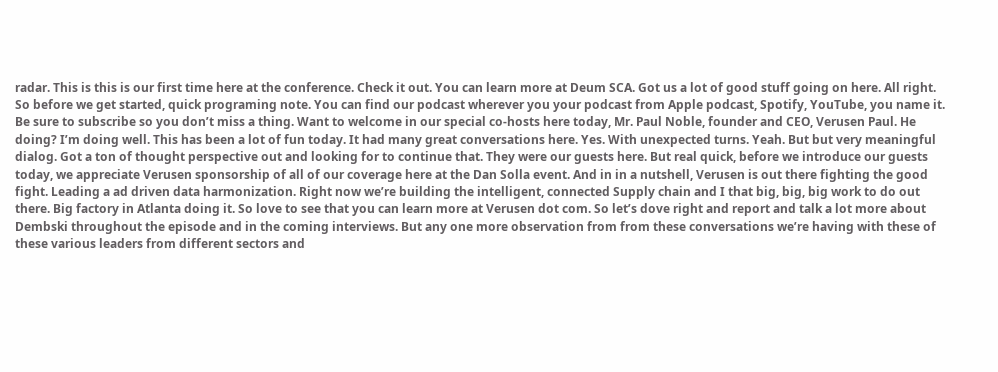radar. This is this is our first time here at the conference. Check it out. You can learn more at Deum SCA. Got us a lot of good stuff going on here. All right. So before we get started, quick programing note. You can find our podcast wherever you your podcast from Apple podcast, Spotify, YouTube, you name it. Be sure to subscribe so you don’t miss a thing. Want to welcome in our special co-hosts here today, Mr. Paul Noble, founder and CEO, Verusen Paul. He doing? I’m doing well. This has been a lot of fun today. It had many great conversations here. Yes. With unexpected turns. Yeah. But but very meaningful dialog. Got a ton of thought perspective out and looking for to continue that. They were our guests here. But real quick, before we introduce our guests today, we appreciate Verusen sponsorship of all of our coverage here at the Dan Solla event. And in in a nutshell, Verusen is out there fighting the good fight. Leading a ad driven data harmonization. Right now we’re building the intelligent, connected Supply chain and I that big, big, big work to do out there. Big factory in Atlanta doing it. So love to see that you can learn more at Verusen dot com. So let’s dove right and report and talk a lot more about Dembski throughout the episode and in the coming interviews. But any one more observation from from these conversations we’re having with these of these various leaders from different sectors and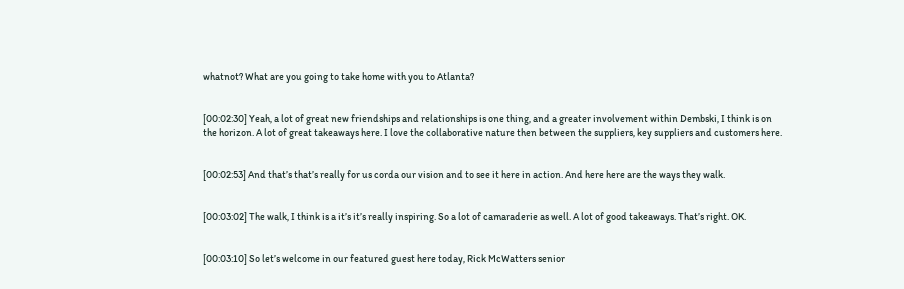whatnot? What are you going to take home with you to Atlanta?


[00:02:30] Yeah, a lot of great new friendships and relationships is one thing, and a greater involvement within Dembski, I think is on the horizon. A lot of great takeaways here. I love the collaborative nature then between the suppliers, key suppliers and customers here.


[00:02:53] And that’s that’s really for us corda our vision and to see it here in action. And here here are the ways they walk.


[00:03:02] The walk, I think is a it’s it’s really inspiring. So a lot of camaraderie as well. A lot of good takeaways. That’s right. OK.


[00:03:10] So let’s welcome in our featured guest here today, Rick McWatters senior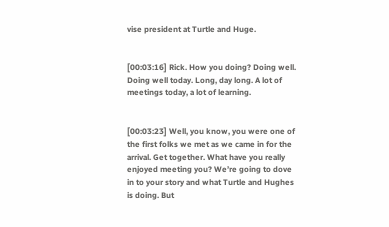vise president at Turtle and Huge.


[00:03:16] Rick. How you doing? Doing well. Doing well today. Long, day long. A lot of meetings today, a lot of learning.


[00:03:23] Well, you know, you were one of the first folks we met as we came in for the arrival. Get together. What have you really enjoyed meeting you? We’re going to dove in to your story and what Turtle and Hughes is doing. But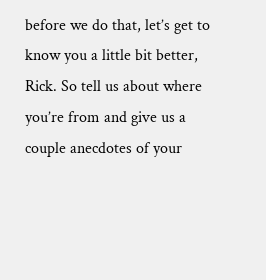before we do that, let’s get to know you a little bit better, Rick. So tell us about where you’re from and give us a couple anecdotes of your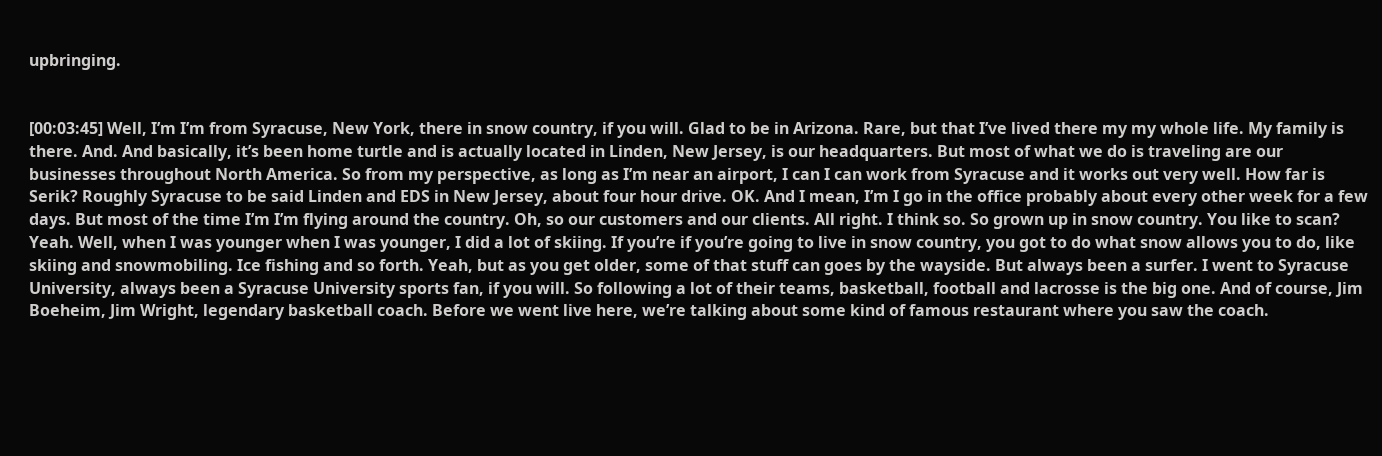upbringing.


[00:03:45] Well, I’m I’m from Syracuse, New York, there in snow country, if you will. Glad to be in Arizona. Rare, but that I’ve lived there my my whole life. My family is there. And. And basically, it’s been home turtle and is actually located in Linden, New Jersey, is our headquarters. But most of what we do is traveling are our businesses throughout North America. So from my perspective, as long as I’m near an airport, I can I can work from Syracuse and it works out very well. How far is Serik? Roughly Syracuse to be said Linden and EDS in New Jersey, about four hour drive. OK. And I mean, I’m I go in the office probably about every other week for a few days. But most of the time I’m I’m flying around the country. Oh, so our customers and our clients. All right. I think so. So grown up in snow country. You like to scan? Yeah. Well, when I was younger when I was younger, I did a lot of skiing. If you’re if you’re going to live in snow country, you got to do what snow allows you to do, like skiing and snowmobiling. Ice fishing and so forth. Yeah, but as you get older, some of that stuff can goes by the wayside. But always been a surfer. I went to Syracuse University, always been a Syracuse University sports fan, if you will. So following a lot of their teams, basketball, football and lacrosse is the big one. And of course, Jim Boeheim, Jim Wright, legendary basketball coach. Before we went live here, we’re talking about some kind of famous restaurant where you saw the coach.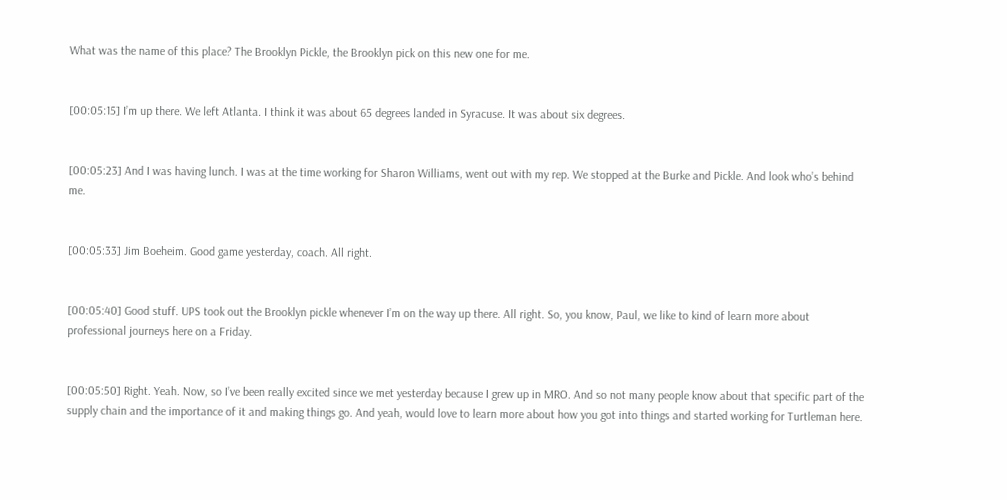What was the name of this place? The Brooklyn Pickle, the Brooklyn pick on this new one for me.


[00:05:15] I’m up there. We left Atlanta. I think it was about 65 degrees landed in Syracuse. It was about six degrees.


[00:05:23] And I was having lunch. I was at the time working for Sharon Williams, went out with my rep. We stopped at the Burke and Pickle. And look who’s behind me.


[00:05:33] Jim Boeheim. Good game yesterday, coach. All right.


[00:05:40] Good stuff. UPS took out the Brooklyn pickle whenever I’m on the way up there. All right. So, you know, Paul, we like to kind of learn more about professional journeys here on a Friday.


[00:05:50] Right. Yeah. Now, so I’ve been really excited since we met yesterday because I grew up in MRO. And so not many people know about that specific part of the supply chain and the importance of it and making things go. And yeah, would love to learn more about how you got into things and started working for Turtleman here.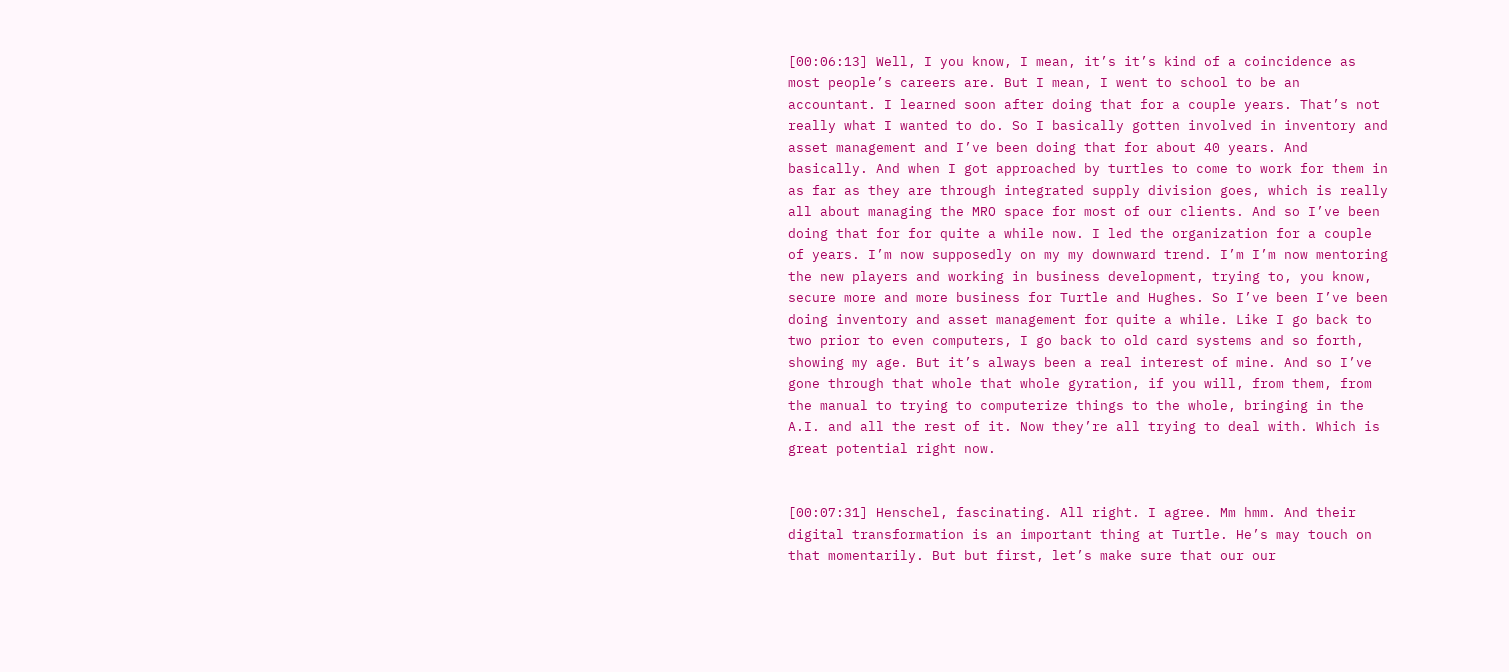[00:06:13] Well, I you know, I mean, it’s it’s kind of a coincidence as most people’s careers are. But I mean, I went to school to be an accountant. I learned soon after doing that for a couple years. That’s not really what I wanted to do. So I basically gotten involved in inventory and asset management and I’ve been doing that for about 40 years. And basically. And when I got approached by turtles to come to work for them in as far as they are through integrated supply division goes, which is really all about managing the MRO space for most of our clients. And so I’ve been doing that for for quite a while now. I led the organization for a couple of years. I’m now supposedly on my my downward trend. I’m I’m now mentoring the new players and working in business development, trying to, you know, secure more and more business for Turtle and Hughes. So I’ve been I’ve been doing inventory and asset management for quite a while. Like I go back to two prior to even computers, I go back to old card systems and so forth, showing my age. But it’s always been a real interest of mine. And so I’ve gone through that whole that whole gyration, if you will, from them, from the manual to trying to computerize things to the whole, bringing in the A.I. and all the rest of it. Now they’re all trying to deal with. Which is great potential right now.


[00:07:31] Henschel, fascinating. All right. I agree. Mm hmm. And their digital transformation is an important thing at Turtle. He’s may touch on that momentarily. But but first, let’s make sure that our our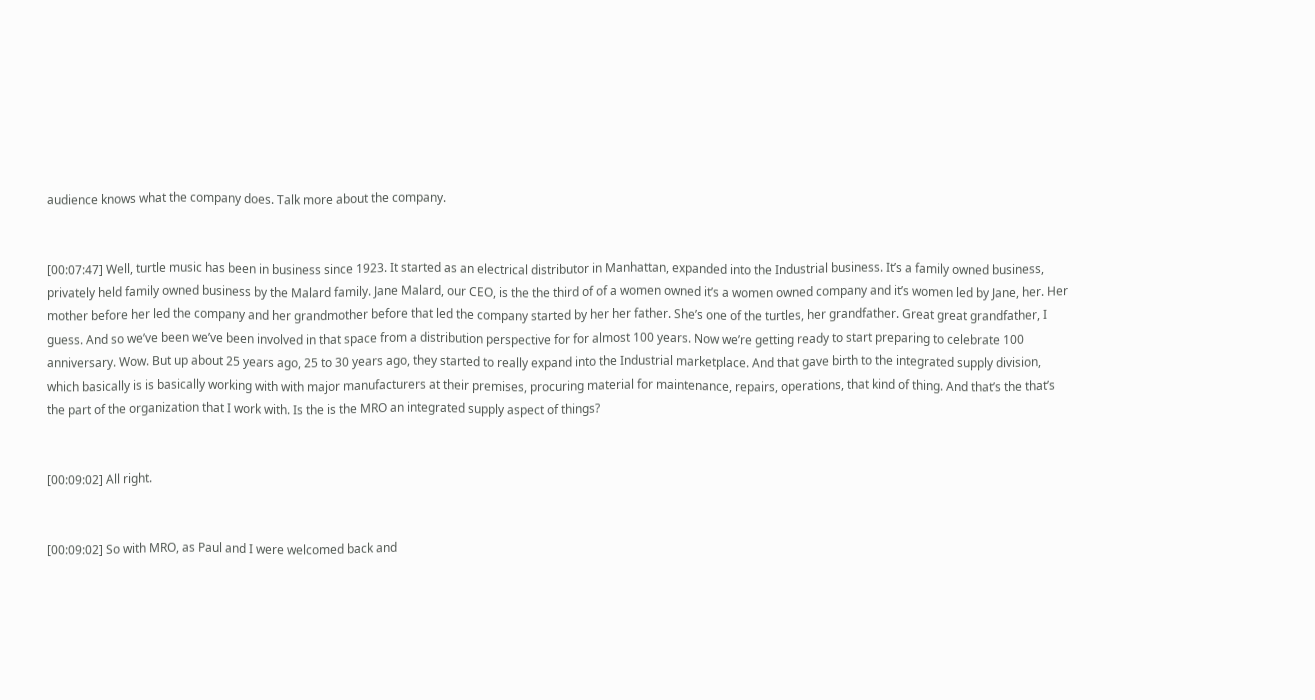audience knows what the company does. Talk more about the company.


[00:07:47] Well, turtle music has been in business since 1923. It started as an electrical distributor in Manhattan, expanded into the Industrial business. It’s a family owned business, privately held family owned business by the Malard family. Jane Malard, our CEO, is the the third of of a women owned it’s a women owned company and it’s women led by Jane, her. Her mother before her led the company and her grandmother before that led the company started by her her father. She’s one of the turtles, her grandfather. Great great grandfather, I guess. And so we’ve been we’ve been involved in that space from a distribution perspective for for almost 100 years. Now we’re getting ready to start preparing to celebrate 100 anniversary. Wow. But up about 25 years ago, 25 to 30 years ago, they started to really expand into the Industrial marketplace. And that gave birth to the integrated supply division, which basically is is basically working with with major manufacturers at their premises, procuring material for maintenance, repairs, operations, that kind of thing. And that’s the that’s the part of the organization that I work with. Is the is the MRO an integrated supply aspect of things?


[00:09:02] All right.


[00:09:02] So with MRO, as Paul and I were welcomed back and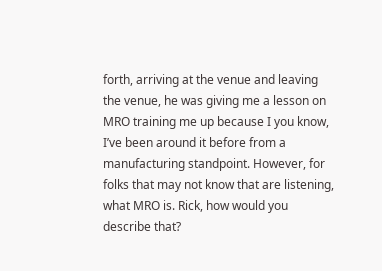forth, arriving at the venue and leaving the venue, he was giving me a lesson on MRO training me up because I you know, I’ve been around it before from a manufacturing standpoint. However, for folks that may not know that are listening, what MRO is. Rick, how would you describe that?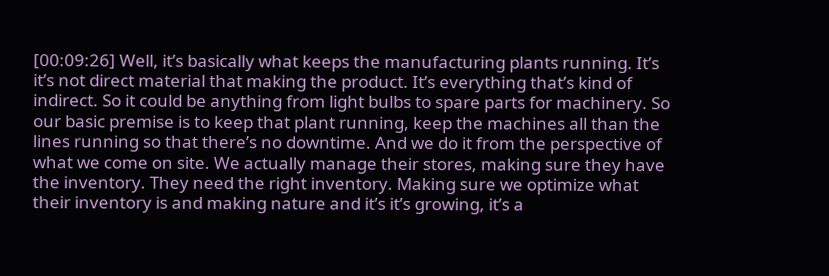[00:09:26] Well, it’s basically what keeps the manufacturing plants running. It’s it’s not direct material that making the product. It’s everything that’s kind of indirect. So it could be anything from light bulbs to spare parts for machinery. So our basic premise is to keep that plant running, keep the machines all than the lines running so that there’s no downtime. And we do it from the perspective of what we come on site. We actually manage their stores, making sure they have the inventory. They need the right inventory. Making sure we optimize what their inventory is and making nature and it’s it’s growing, it’s a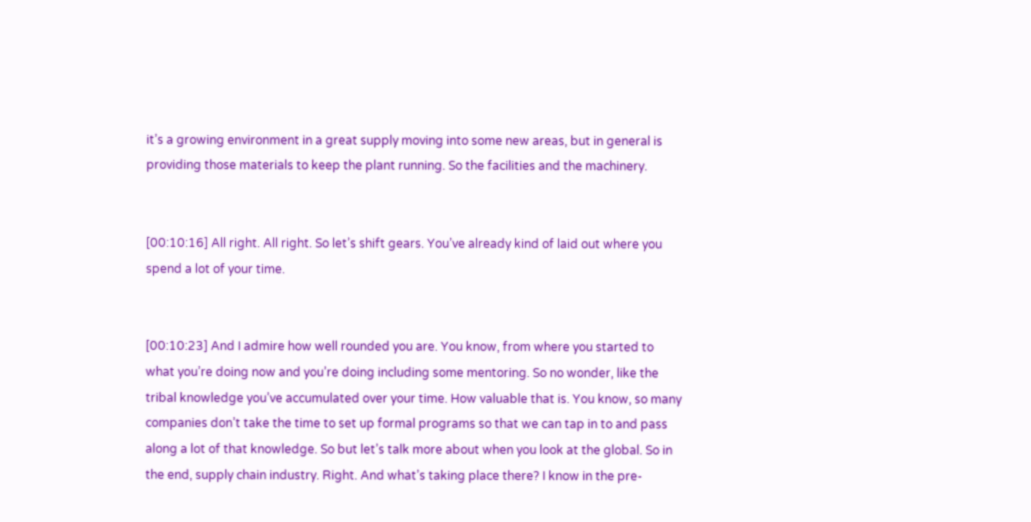it’s a growing environment in a great supply moving into some new areas, but in general is providing those materials to keep the plant running. So the facilities and the machinery.


[00:10:16] All right. All right. So let’s shift gears. You’ve already kind of laid out where you spend a lot of your time.


[00:10:23] And I admire how well rounded you are. You know, from where you started to what you’re doing now and you’re doing including some mentoring. So no wonder, like the tribal knowledge you’ve accumulated over your time. How valuable that is. You know, so many companies don’t take the time to set up formal programs so that we can tap in to and pass along a lot of that knowledge. So but let’s talk more about when you look at the global. So in the end, supply chain industry. Right. And what’s taking place there? I know in the pre-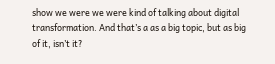show we were we were kind of talking about digital transformation. And that’s a as a big topic, but as big of it, isn’t it?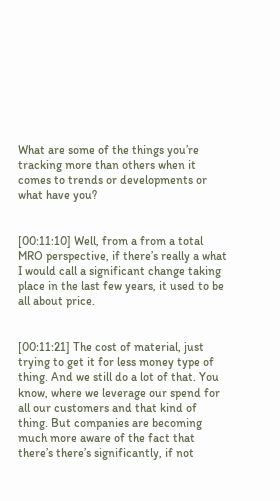What are some of the things you’re tracking more than others when it comes to trends or developments or what have you?


[00:11:10] Well, from a from a total MRO perspective, if there’s really a what I would call a significant change taking place in the last few years, it used to be all about price.


[00:11:21] The cost of material, just trying to get it for less money type of thing. And we still do a lot of that. You know, where we leverage our spend for all our customers and that kind of thing. But companies are becoming much more aware of the fact that there’s there’s significantly, if not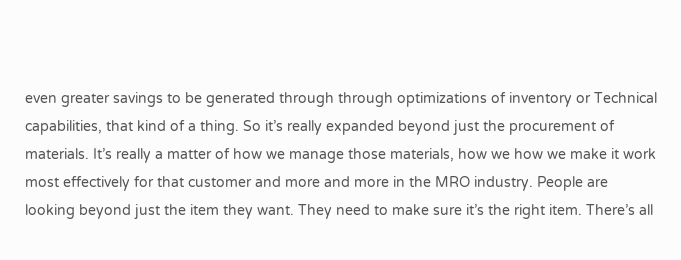even greater savings to be generated through through optimizations of inventory or Technical capabilities, that kind of a thing. So it’s really expanded beyond just the procurement of materials. It’s really a matter of how we manage those materials, how we how we make it work most effectively for that customer and more and more in the MRO industry. People are looking beyond just the item they want. They need to make sure it’s the right item. There’s all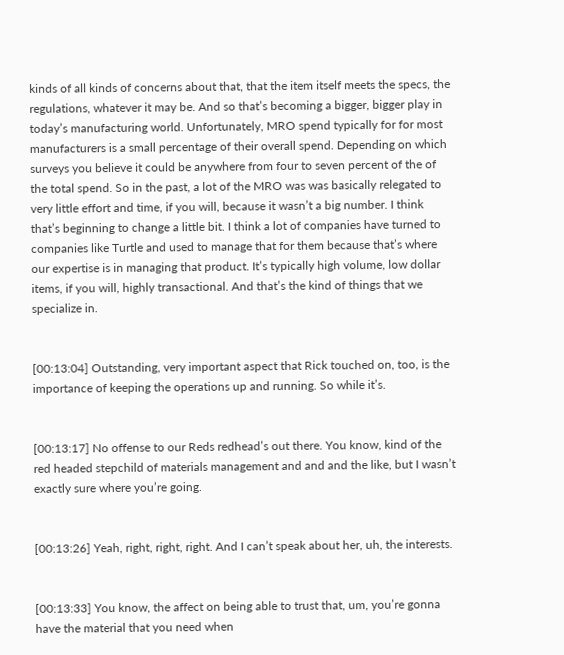kinds of all kinds of concerns about that, that the item itself meets the specs, the regulations, whatever it may be. And so that’s becoming a bigger, bigger play in today’s manufacturing world. Unfortunately, MRO spend typically for for most manufacturers is a small percentage of their overall spend. Depending on which surveys you believe it could be anywhere from four to seven percent of the of the total spend. So in the past, a lot of the MRO was was basically relegated to very little effort and time, if you will, because it wasn’t a big number. I think that’s beginning to change a little bit. I think a lot of companies have turned to companies like Turtle and used to manage that for them because that’s where our expertise is in managing that product. It’s typically high volume, low dollar items, if you will, highly transactional. And that’s the kind of things that we specialize in.


[00:13:04] Outstanding, very important aspect that Rick touched on, too, is the importance of keeping the operations up and running. So while it’s.


[00:13:17] No offense to our Reds redhead’s out there. You know, kind of the red headed stepchild of materials management and and and the like, but I wasn’t exactly sure where you’re going.


[00:13:26] Yeah, right, right, right. And I can’t speak about her, uh, the interests.


[00:13:33] You know, the affect on being able to trust that, um, you’re gonna have the material that you need when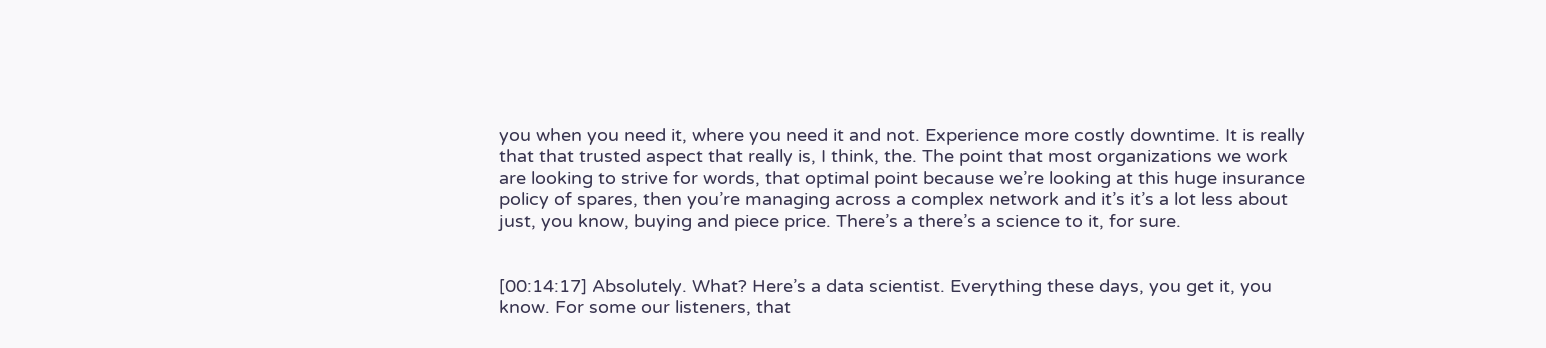you when you need it, where you need it and not. Experience more costly downtime. It is really that that trusted aspect that really is, I think, the. The point that most organizations we work are looking to strive for words, that optimal point because we’re looking at this huge insurance policy of spares, then you’re managing across a complex network and it’s it’s a lot less about just, you know, buying and piece price. There’s a there’s a science to it, for sure.


[00:14:17] Absolutely. What? Here’s a data scientist. Everything these days, you get it, you know. For some our listeners, that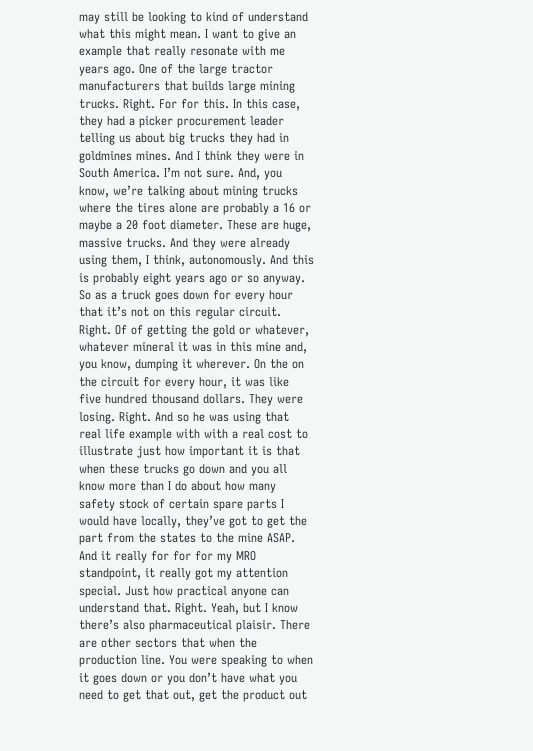may still be looking to kind of understand what this might mean. I want to give an example that really resonate with me years ago. One of the large tractor manufacturers that builds large mining trucks. Right. For for this. In this case, they had a picker procurement leader telling us about big trucks they had in goldmines mines. And I think they were in South America. I’m not sure. And, you know, we’re talking about mining trucks where the tires alone are probably a 16 or maybe a 20 foot diameter. These are huge, massive trucks. And they were already using them, I think, autonomously. And this is probably eight years ago or so anyway. So as a truck goes down for every hour that it’s not on this regular circuit. Right. Of of getting the gold or whatever, whatever mineral it was in this mine and, you know, dumping it wherever. On the on the circuit for every hour, it was like five hundred thousand dollars. They were losing. Right. And so he was using that real life example with with a real cost to illustrate just how important it is that when these trucks go down and you all know more than I do about how many safety stock of certain spare parts I would have locally, they’ve got to get the part from the states to the mine ASAP. And it really for for for my MRO standpoint, it really got my attention special. Just how practical anyone can understand that. Right. Yeah, but I know there’s also pharmaceutical plaisir. There are other sectors that when the production line. You were speaking to when it goes down or you don’t have what you need to get that out, get the product out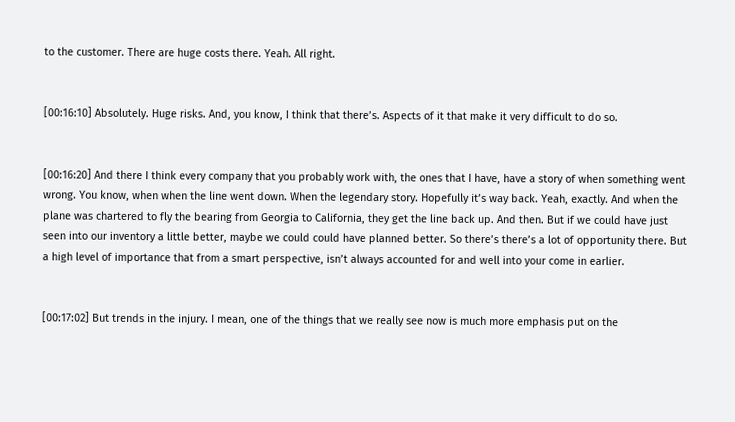to the customer. There are huge costs there. Yeah. All right.


[00:16:10] Absolutely. Huge risks. And, you know, I think that there’s. Aspects of it that make it very difficult to do so.


[00:16:20] And there I think every company that you probably work with, the ones that I have, have a story of when something went wrong. You know, when when the line went down. When the legendary story. Hopefully it’s way back. Yeah, exactly. And when the plane was chartered to fly the bearing from Georgia to California, they get the line back up. And then. But if we could have just seen into our inventory a little better, maybe we could could have planned better. So there’s there’s a lot of opportunity there. But a high level of importance that from a smart perspective, isn’t always accounted for and well into your come in earlier.


[00:17:02] But trends in the injury. I mean, one of the things that we really see now is much more emphasis put on the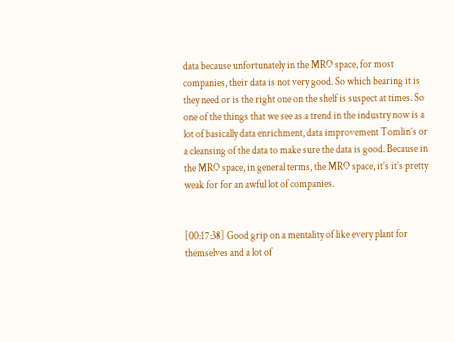data because unfortunately in the MRO space, for most companies, their data is not very good. So which bearing it is they need or is the right one on the shelf is suspect at times. So one of the things that we see as a trend in the industry now is a lot of basically data enrichment, data improvement Tomlin’s or a cleansing of the data to make sure the data is good. Because in the MRO space, in general terms, the MRO space, it’s it’s pretty weak for for an awful lot of companies.


[00:17:38] Good grip on a mentality of like every plant for themselves and a lot of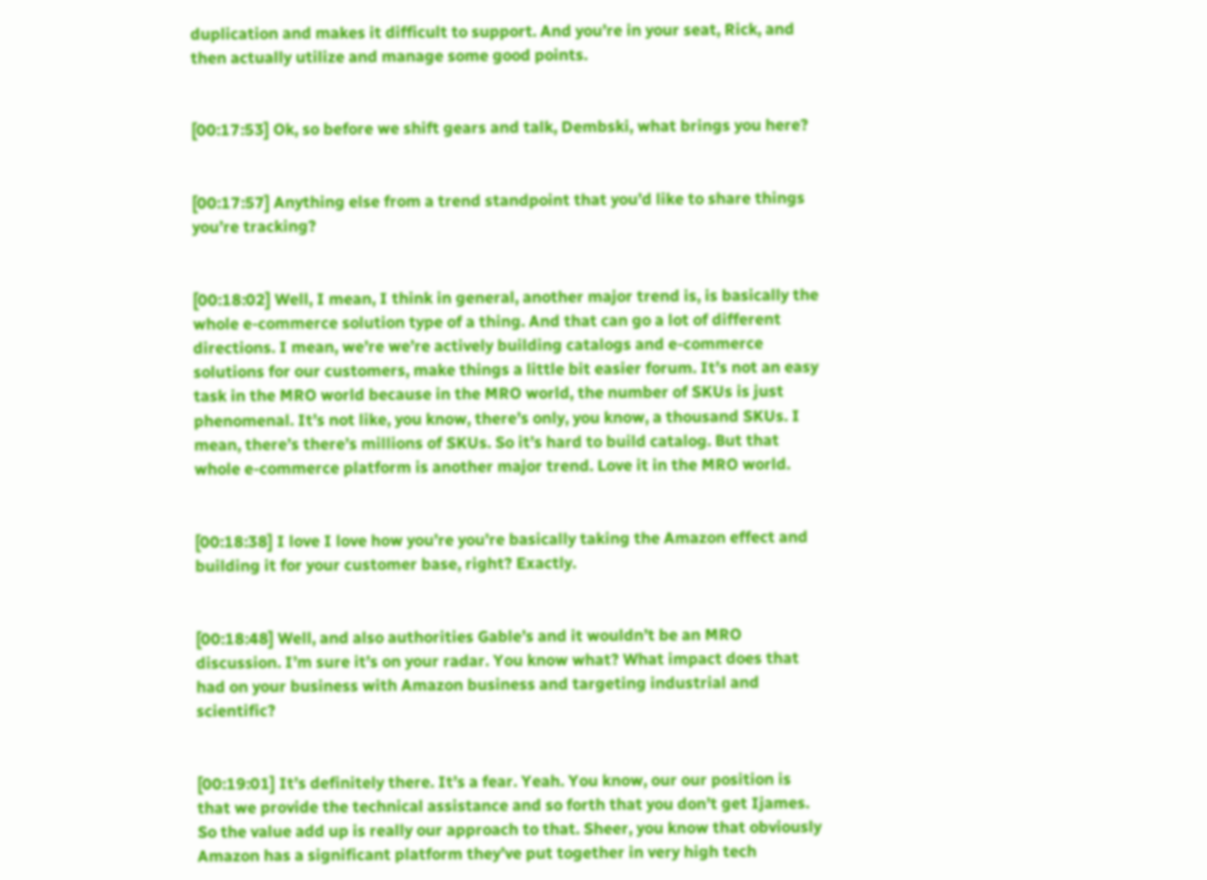duplication and makes it difficult to support. And you’re in your seat, Rick, and then actually utilize and manage some good points.


[00:17:53] Ok, so before we shift gears and talk, Dembski, what brings you here?


[00:17:57] Anything else from a trend standpoint that you’d like to share things you’re tracking?


[00:18:02] Well, I mean, I think in general, another major trend is, is basically the whole e-commerce solution type of a thing. And that can go a lot of different directions. I mean, we’re we’re actively building catalogs and e-commerce solutions for our customers, make things a little bit easier forum. It’s not an easy task in the MRO world because in the MRO world, the number of SKUs is just phenomenal. It’s not like, you know, there’s only, you know, a thousand SKUs. I mean, there’s there’s millions of SKUs. So it’s hard to build catalog. But that whole e-commerce platform is another major trend. Love it in the MRO world.


[00:18:38] I love I love how you’re you’re basically taking the Amazon effect and building it for your customer base, right? Exactly.


[00:18:48] Well, and also authorities Gable’s and it wouldn’t be an MRO discussion. I’m sure it’s on your radar. You know what? What impact does that had on your business with Amazon business and targeting industrial and scientific?


[00:19:01] It’s definitely there. It’s a fear. Yeah. You know, our our position is that we provide the technical assistance and so forth that you don’t get Ijames. So the value add up is really our approach to that. Sheer, you know that obviously Amazon has a significant platform they’ve put together in very high tech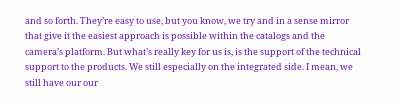and so forth. They’re easy to use, but you know, we try and in a sense mirror that give it the easiest approach is possible within the catalogs and the camera’s platform. But what’s really key for us is, is the support of the technical support to the products. We still especially on the integrated side. I mean, we still have our our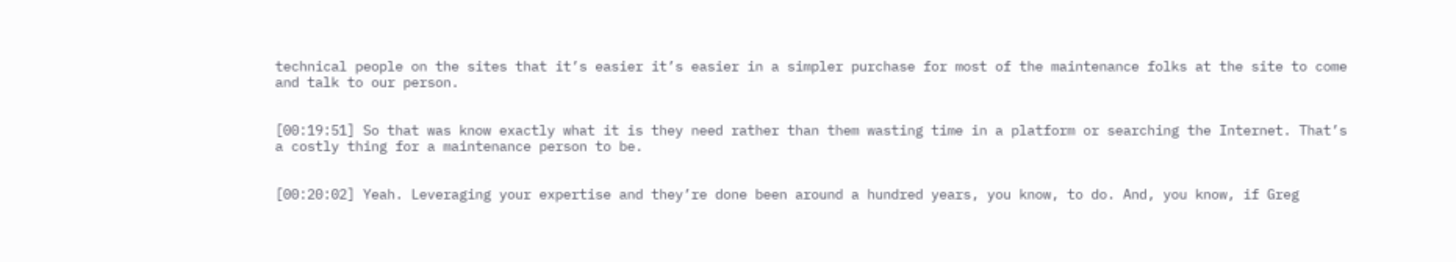technical people on the sites that it’s easier it’s easier in a simpler purchase for most of the maintenance folks at the site to come and talk to our person.


[00:19:51] So that was know exactly what it is they need rather than them wasting time in a platform or searching the Internet. That’s a costly thing for a maintenance person to be.


[00:20:02] Yeah. Leveraging your expertise and they’re done been around a hundred years, you know, to do. And, you know, if Greg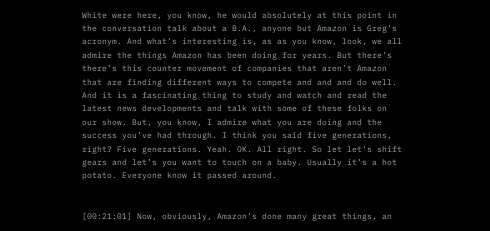White were here, you know, he would absolutely at this point in the conversation talk about a B.A., anyone but Amazon is Greg’s acronym. And what’s interesting is, as as you know, look, we all admire the things Amazon has been doing for years. But there’s there’s this counter movement of companies that aren’t Amazon that are finding different ways to compete and and and do well. And it is a fascinating thing to study and watch and read the latest news developments and talk with some of these folks on our show. But, you know, I admire what you are doing and the success you’ve had through. I think you said five generations, right? Five generations. Yeah. OK. All right. So let let’s shift gears and let’s you want to touch on a baby. Usually it’s a hot potato. Everyone know it passed around.


[00:21:01] Now, obviously, Amazon’s done many great things, an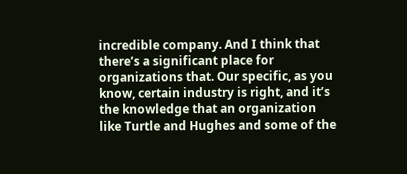incredible company. And I think that there’s a significant place for organizations that. Our specific, as you know, certain industry is right, and it’s the knowledge that an organization like Turtle and Hughes and some of the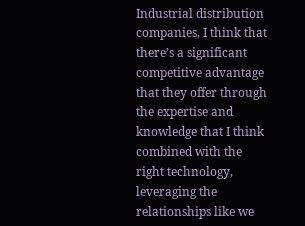Industrial distribution companies, I think that there’s a significant competitive advantage that they offer through the expertise and knowledge that I think combined with the right technology, leveraging the relationships like we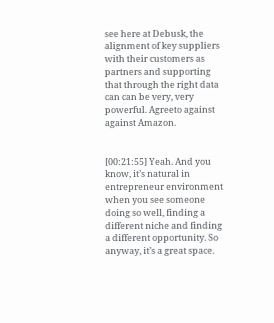see here at Debusk, the alignment of key suppliers with their customers as partners and supporting that through the right data can can be very, very powerful. Agreeto against against Amazon.


[00:21:55] Yeah. And you know, it’s natural in entrepreneur environment when you see someone doing so well, finding a different niche and finding a different opportunity. So anyway, it’s a great space.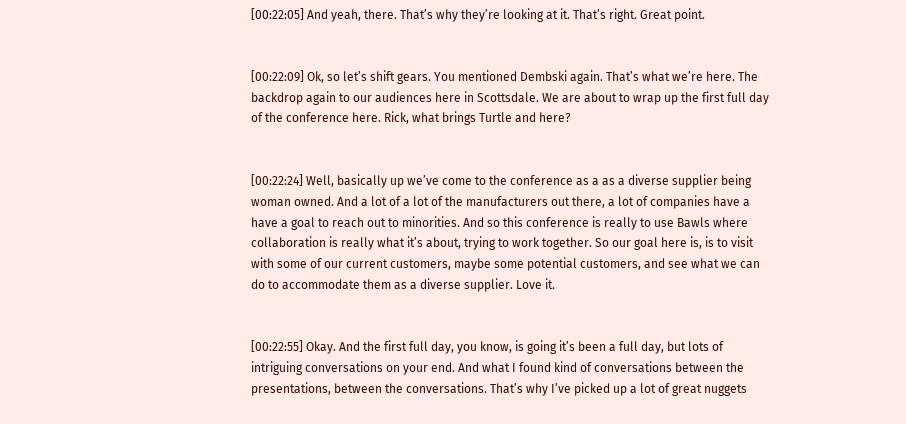[00:22:05] And yeah, there. That’s why they’re looking at it. That’s right. Great point.


[00:22:09] Ok, so let’s shift gears. You mentioned Dembski again. That’s what we’re here. The backdrop again to our audiences here in Scottsdale. We are about to wrap up the first full day of the conference here. Rick, what brings Turtle and here?


[00:22:24] Well, basically up we’ve come to the conference as a as a diverse supplier being woman owned. And a lot of a lot of the manufacturers out there, a lot of companies have a have a goal to reach out to minorities. And so this conference is really to use Bawls where collaboration is really what it’s about, trying to work together. So our goal here is, is to visit with some of our current customers, maybe some potential customers, and see what we can do to accommodate them as a diverse supplier. Love it.


[00:22:55] Okay. And the first full day, you know, is going it’s been a full day, but lots of intriguing conversations on your end. And what I found kind of conversations between the presentations, between the conversations. That’s why I’ve picked up a lot of great nuggets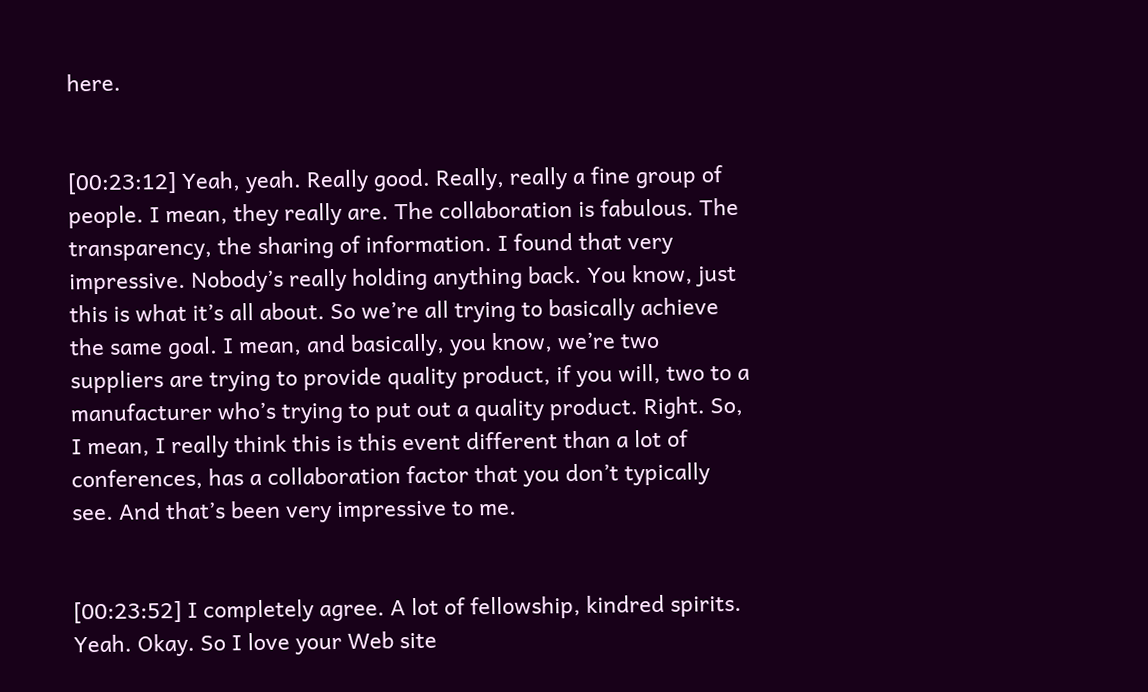here.


[00:23:12] Yeah, yeah. Really good. Really, really a fine group of people. I mean, they really are. The collaboration is fabulous. The transparency, the sharing of information. I found that very impressive. Nobody’s really holding anything back. You know, just this is what it’s all about. So we’re all trying to basically achieve the same goal. I mean, and basically, you know, we’re two suppliers are trying to provide quality product, if you will, two to a manufacturer who’s trying to put out a quality product. Right. So, I mean, I really think this is this event different than a lot of conferences, has a collaboration factor that you don’t typically see. And that’s been very impressive to me.


[00:23:52] I completely agree. A lot of fellowship, kindred spirits. Yeah. Okay. So I love your Web site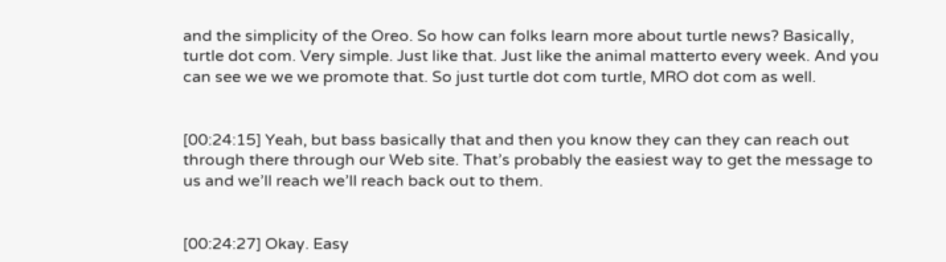and the simplicity of the Oreo. So how can folks learn more about turtle news? Basically, turtle dot com. Very simple. Just like that. Just like the animal matterto every week. And you can see we we we promote that. So just turtle dot com turtle, MRO dot com as well.


[00:24:15] Yeah, but bass basically that and then you know they can they can reach out through there through our Web site. That’s probably the easiest way to get the message to us and we’ll reach we’ll reach back out to them.


[00:24:27] Okay. Easy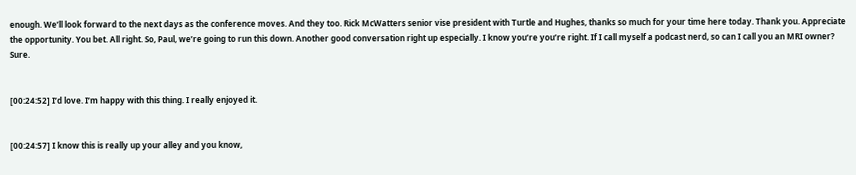enough. We’ll look forward to the next days as the conference moves. And they too. Rick McWatters senior vise president with Turtle and Hughes, thanks so much for your time here today. Thank you. Appreciate the opportunity. You bet. All right. So, Paul, we’re going to run this down. Another good conversation right up especially. I know you’re you’re right. If I call myself a podcast nerd, so can I call you an MRI owner? Sure.


[00:24:52] I’d love. I’m happy with this thing. I really enjoyed it.


[00:24:57] I know this is really up your alley and you know,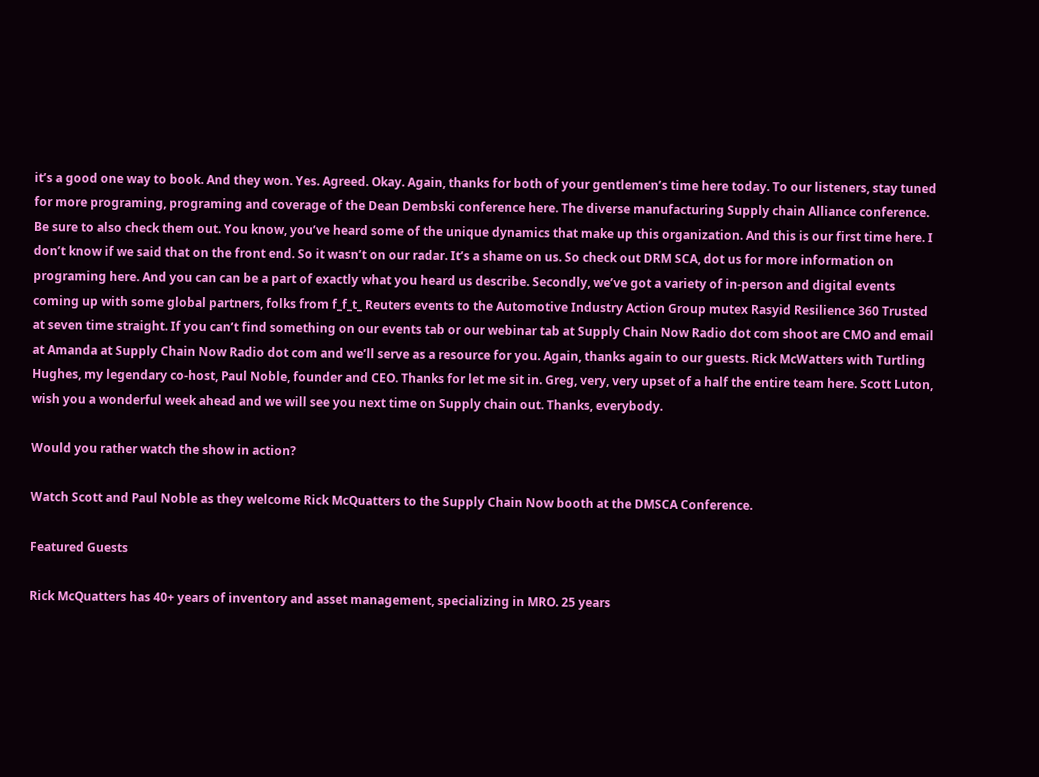it’s a good one way to book. And they won. Yes. Agreed. Okay. Again, thanks for both of your gentlemen’s time here today. To our listeners, stay tuned for more programing, programing and coverage of the Dean Dembski conference here. The diverse manufacturing Supply chain Alliance conference. Be sure to also check them out. You know, you’ve heard some of the unique dynamics that make up this organization. And this is our first time here. I don’t know if we said that on the front end. So it wasn’t on our radar. It’s a shame on us. So check out DRM SCA, dot us for more information on programing here. And you can can be a part of exactly what you heard us describe. Secondly, we’ve got a variety of in-person and digital events coming up with some global partners, folks from f_f_t_ Reuters events to the Automotive Industry Action Group mutex Rasyid Resilience 360 Trusted at seven time straight. If you can’t find something on our events tab or our webinar tab at Supply Chain Now Radio dot com shoot are CMO and email at Amanda at Supply Chain Now Radio dot com and we’ll serve as a resource for you. Again, thanks again to our guests. Rick McWatters with Turtling Hughes, my legendary co-host, Paul Noble, founder and CEO. Thanks for let me sit in. Greg, very, very upset of a half the entire team here. Scott Luton, wish you a wonderful week ahead and we will see you next time on Supply chain out. Thanks, everybody.

Would you rather watch the show in action?

Watch Scott and Paul Noble as they welcome Rick McQuatters to the Supply Chain Now booth at the DMSCA Conference.

Featured Guests

Rick McQuatters has 40+ years of inventory and asset management, specializing in MRO. 25 years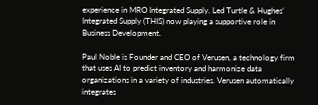experience in MRO Integrated Supply. Led Turtle & Hughes’ Integrated Supply (THIS) now playing a supportive role in Business Development.

Paul Noble is Founder and CEO of Verusen, a technology firm that uses AI to predict inventory and harmonize data organizations in a variety of industries. Verusen automatically integrates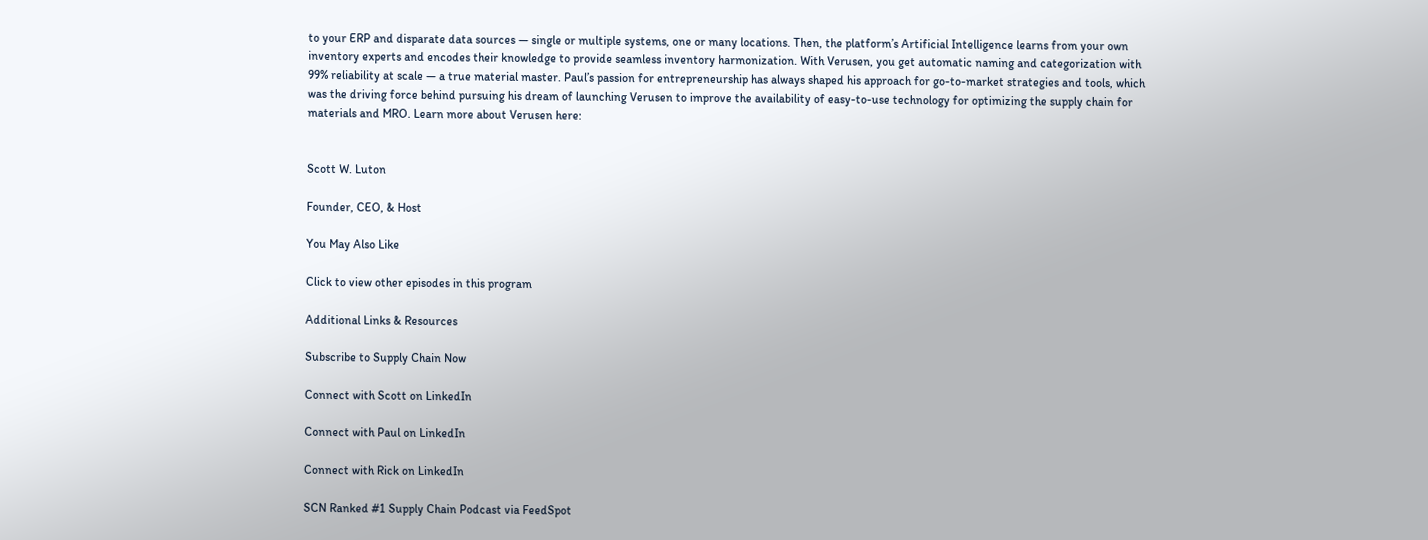to your ERP and disparate data sources — single or multiple systems, one or many locations. Then, the platform’s Artificial Intelligence learns from your own inventory experts and encodes their knowledge to provide seamless inventory harmonization. With Verusen, you get automatic naming and categorization with 99% reliability at scale — a true material master. Paul’s passion for entrepreneurship has always shaped his approach for go-to-market strategies and tools, which was the driving force behind pursuing his dream of launching Verusen to improve the availability of easy-to-use technology for optimizing the supply chain for materials and MRO. Learn more about Verusen here:


Scott W. Luton

Founder, CEO, & Host

You May Also Like

Click to view other episodes in this program

Additional Links & Resources

Subscribe to Supply Chain Now

Connect with Scott on LinkedIn

Connect with Paul on LinkedIn

Connect with Rick on LinkedIn

SCN Ranked #1 Supply Chain Podcast via FeedSpot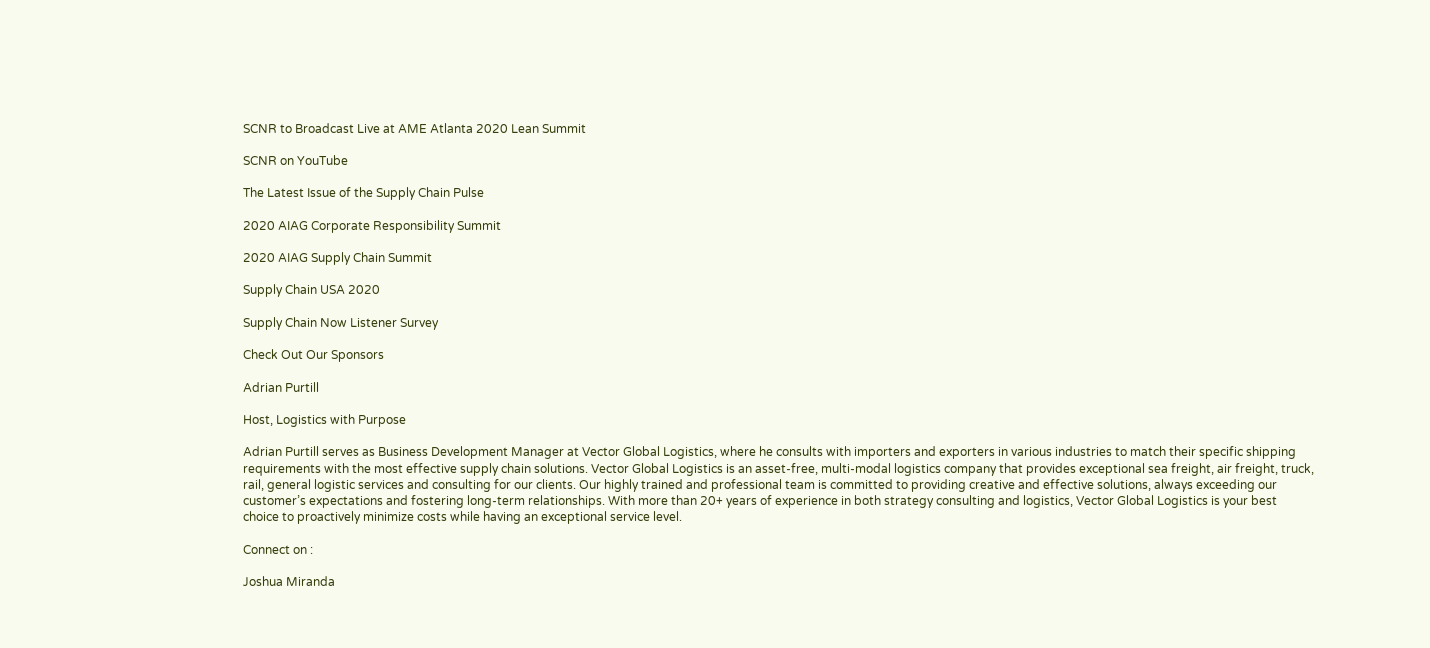SCNR to Broadcast Live at AME Atlanta 2020 Lean Summit

SCNR on YouTube

The Latest Issue of the Supply Chain Pulse

2020 AIAG Corporate Responsibility Summit

2020 AIAG Supply Chain Summit

Supply Chain USA 2020

Supply Chain Now Listener Survey

Check Out Our Sponsors

Adrian Purtill

Host, Logistics with Purpose

Adrian Purtill serves as Business Development Manager at Vector Global Logistics, where he consults with importers and exporters in various industries to match their specific shipping requirements with the most effective supply chain solutions. Vector Global Logistics is an asset-free, multi-modal logistics company that provides exceptional sea freight, air freight, truck, rail, general logistic services and consulting for our clients. Our highly trained and professional team is committed to providing creative and effective solutions, always exceeding our customer’s expectations and fostering long-term relationships. With more than 20+ years of experience in both strategy consulting and logistics, Vector Global Logistics is your best choice to proactively minimize costs while having an exceptional service level.

Connect on :

Joshua Miranda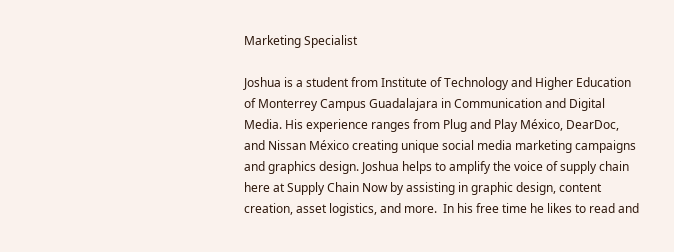Marketing Specialist

Joshua is a student from Institute of Technology and Higher Education of Monterrey Campus Guadalajara in Communication and Digital Media. His experience ranges from Plug and Play México, DearDoc, and Nissan México creating unique social media marketing campaigns and graphics design. Joshua helps to amplify the voice of supply chain here at Supply Chain Now by assisting in graphic design, content creation, asset logistics, and more.  In his free time he likes to read and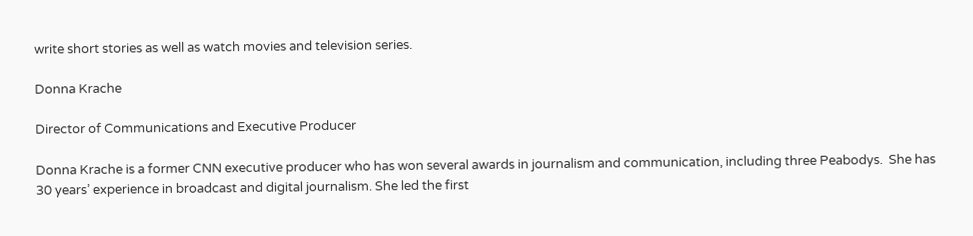write short stories as well as watch movies and television series.

Donna Krache

Director of Communications and Executive Producer

Donna Krache is a former CNN executive producer who has won several awards in journalism and communication, including three Peabodys.  She has 30 years’ experience in broadcast and digital journalism. She led the first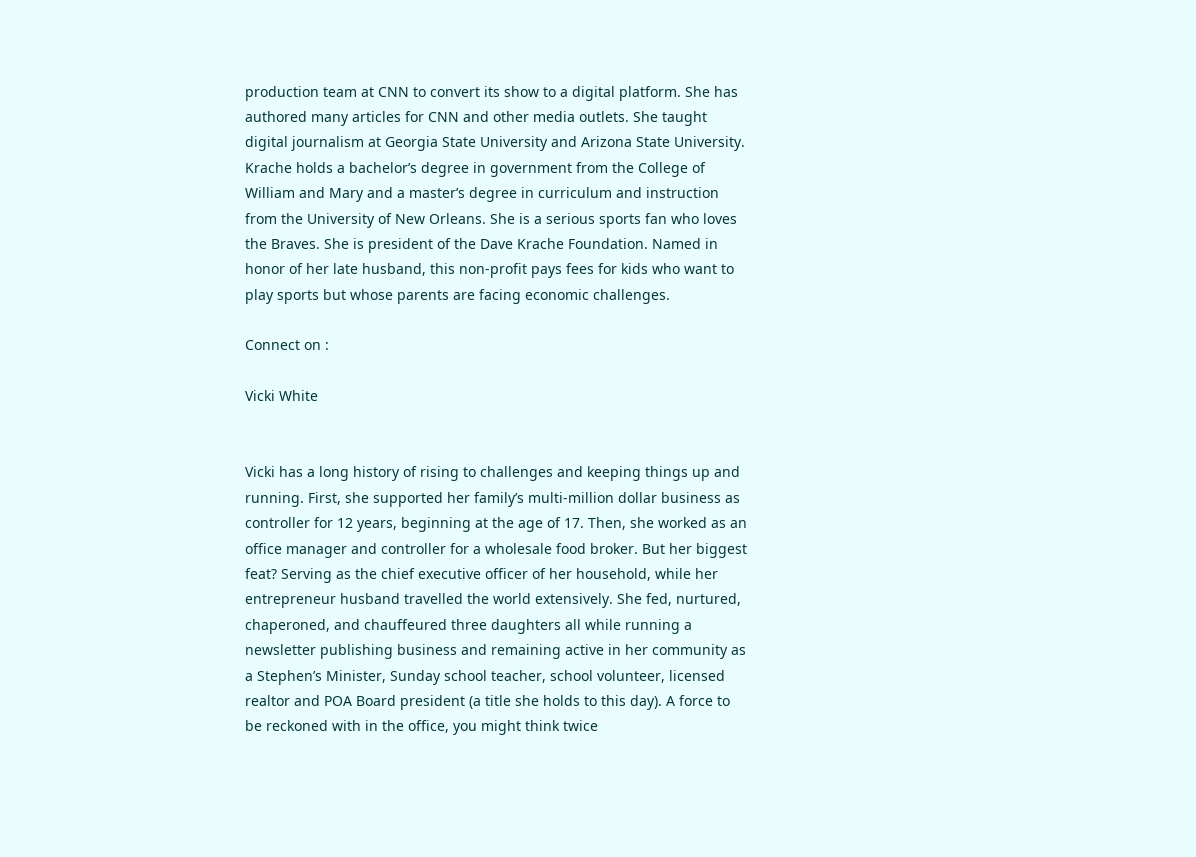production team at CNN to convert its show to a digital platform. She has authored many articles for CNN and other media outlets. She taught digital journalism at Georgia State University and Arizona State University. Krache holds a bachelor’s degree in government from the College of William and Mary and a master’s degree in curriculum and instruction from the University of New Orleans. She is a serious sports fan who loves the Braves. She is president of the Dave Krache Foundation. Named in honor of her late husband, this non-profit pays fees for kids who want to play sports but whose parents are facing economic challenges.

Connect on :

Vicki White


Vicki has a long history of rising to challenges and keeping things up and running. First, she supported her family’s multi-million dollar business as controller for 12 years, beginning at the age of 17. Then, she worked as an office manager and controller for a wholesale food broker. But her biggest feat? Serving as the chief executive officer of her household, while her entrepreneur husband travelled the world extensively. She fed, nurtured, chaperoned, and chauffeured three daughters all while running a newsletter publishing business and remaining active in her community as a Stephen’s Minister, Sunday school teacher, school volunteer, licensed realtor and POA Board president (a title she holds to this day). A force to be reckoned with in the office, you might think twice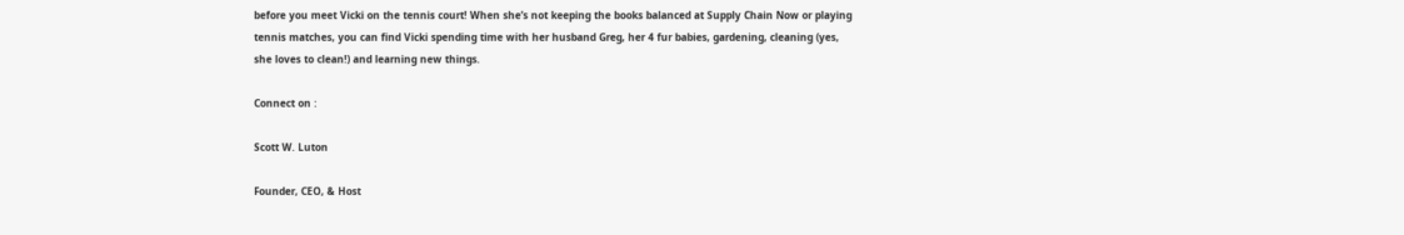before you meet Vicki on the tennis court! When she’s not keeping the books balanced at Supply Chain Now or playing tennis matches, you can find Vicki spending time with her husband Greg, her 4 fur babies, gardening, cleaning (yes, she loves to clean!) and learning new things.

Connect on :

Scott W. Luton

Founder, CEO, & Host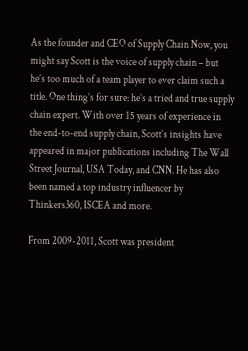As the founder and CEO of Supply Chain Now, you might say Scott is the voice of supply chain – but he’s too much of a team player to ever claim such a title. One thing’s for sure: he’s a tried and true supply chain expert. With over 15 years of experience in the end-to-end supply chain, Scott’s insights have appeared in major publications including The Wall Street Journal, USA Today, and CNN. He has also been named a top industry influencer by Thinkers360, ISCEA and more.

From 2009-2011, Scott was president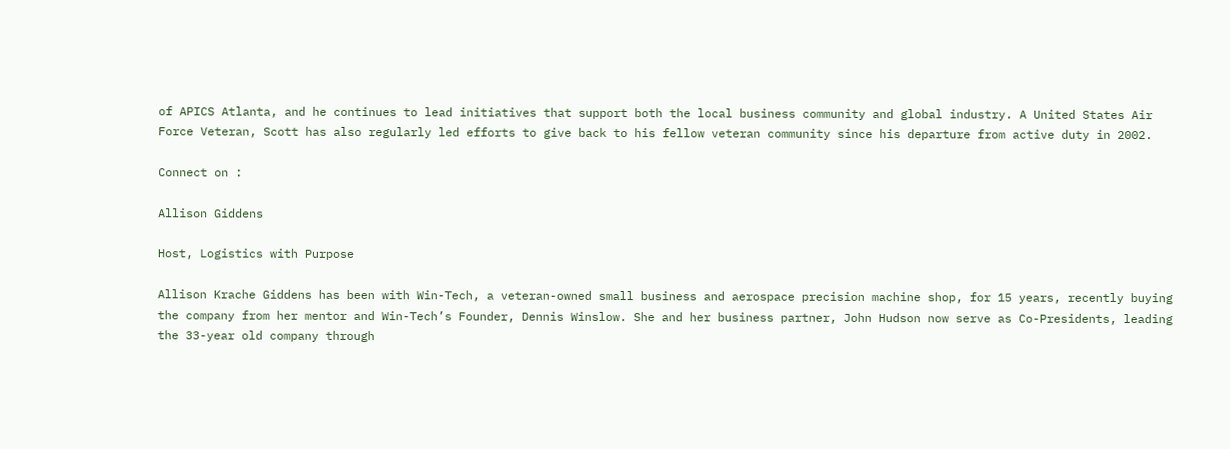of APICS Atlanta, and he continues to lead initiatives that support both the local business community and global industry. A United States Air Force Veteran, Scott has also regularly led efforts to give back to his fellow veteran community since his departure from active duty in 2002.

Connect on :

Allison Giddens

Host, Logistics with Purpose

Allison Krache Giddens has been with Win-Tech, a veteran-owned small business and aerospace precision machine shop, for 15 years, recently buying the company from her mentor and Win-Tech’s Founder, Dennis Winslow. She and her business partner, John Hudson now serve as Co-Presidents, leading the 33-year old company through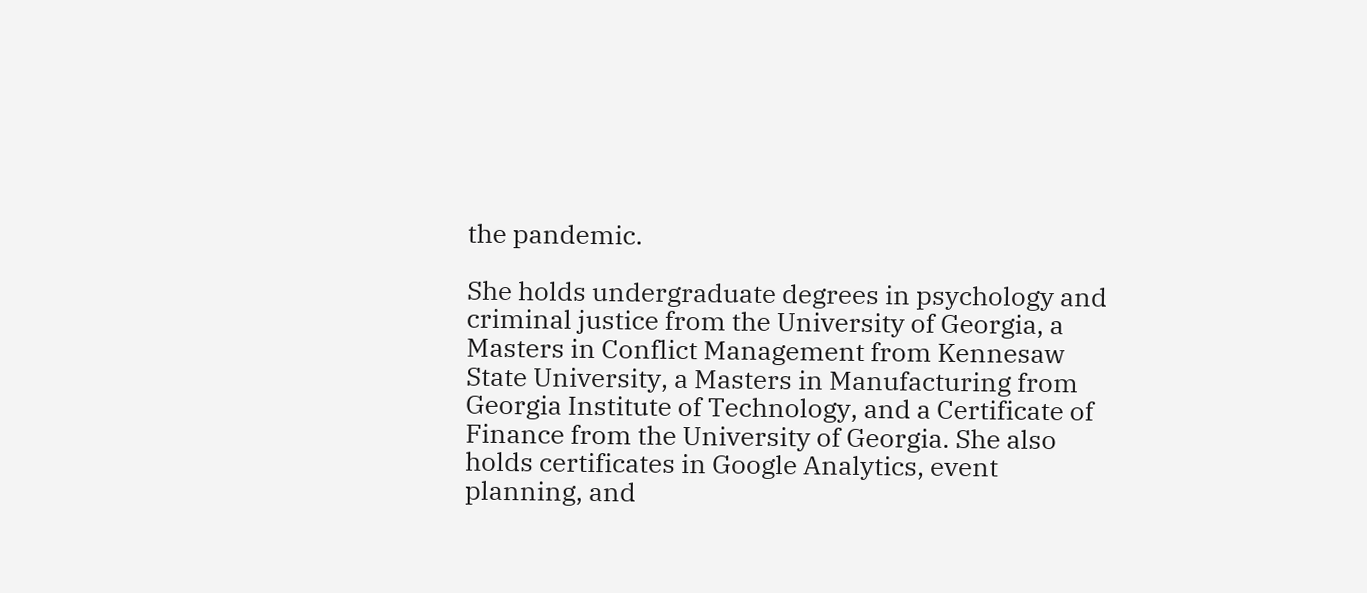the pandemic.

She holds undergraduate degrees in psychology and criminal justice from the University of Georgia, a Masters in Conflict Management from Kennesaw State University, a Masters in Manufacturing from Georgia Institute of Technology, and a Certificate of Finance from the University of Georgia. She also holds certificates in Google Analytics, event planning, and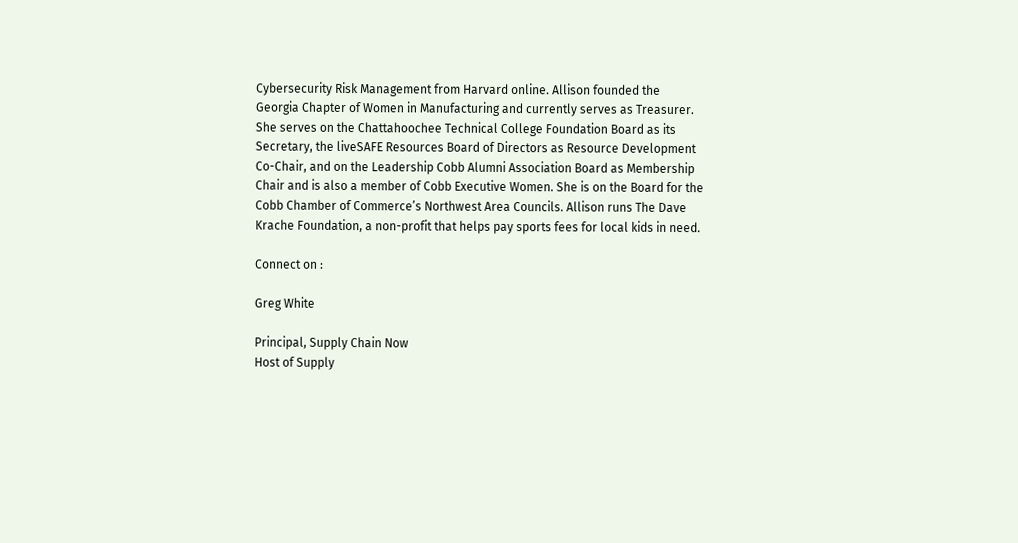Cybersecurity Risk Management from Harvard online. Allison founded the Georgia Chapter of Women in Manufacturing and currently serves as Treasurer. She serves on the Chattahoochee Technical College Foundation Board as its Secretary, the liveSAFE Resources Board of Directors as Resource Development Co-Chair, and on the Leadership Cobb Alumni Association Board as Membership Chair and is also a member of Cobb Executive Women. She is on the Board for the Cobb Chamber of Commerce’s Northwest Area Councils. Allison runs The Dave Krache Foundation, a non-profit that helps pay sports fees for local kids in need.

Connect on :

Greg White

Principal, Supply Chain Now
Host of Supply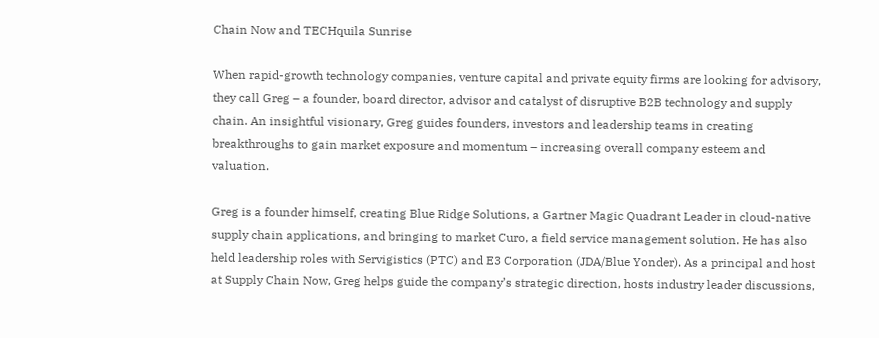Chain Now and TECHquila Sunrise

When rapid-growth technology companies, venture capital and private equity firms are looking for advisory, they call Greg – a founder, board director, advisor and catalyst of disruptive B2B technology and supply chain. An insightful visionary, Greg guides founders, investors and leadership teams in creating breakthroughs to gain market exposure and momentum – increasing overall company esteem and valuation.

Greg is a founder himself, creating Blue Ridge Solutions, a Gartner Magic Quadrant Leader in cloud-native supply chain applications, and bringing to market Curo, a field service management solution. He has also held leadership roles with Servigistics (PTC) and E3 Corporation (JDA/Blue Yonder). As a principal and host at Supply Chain Now, Greg helps guide the company’s strategic direction, hosts industry leader discussions,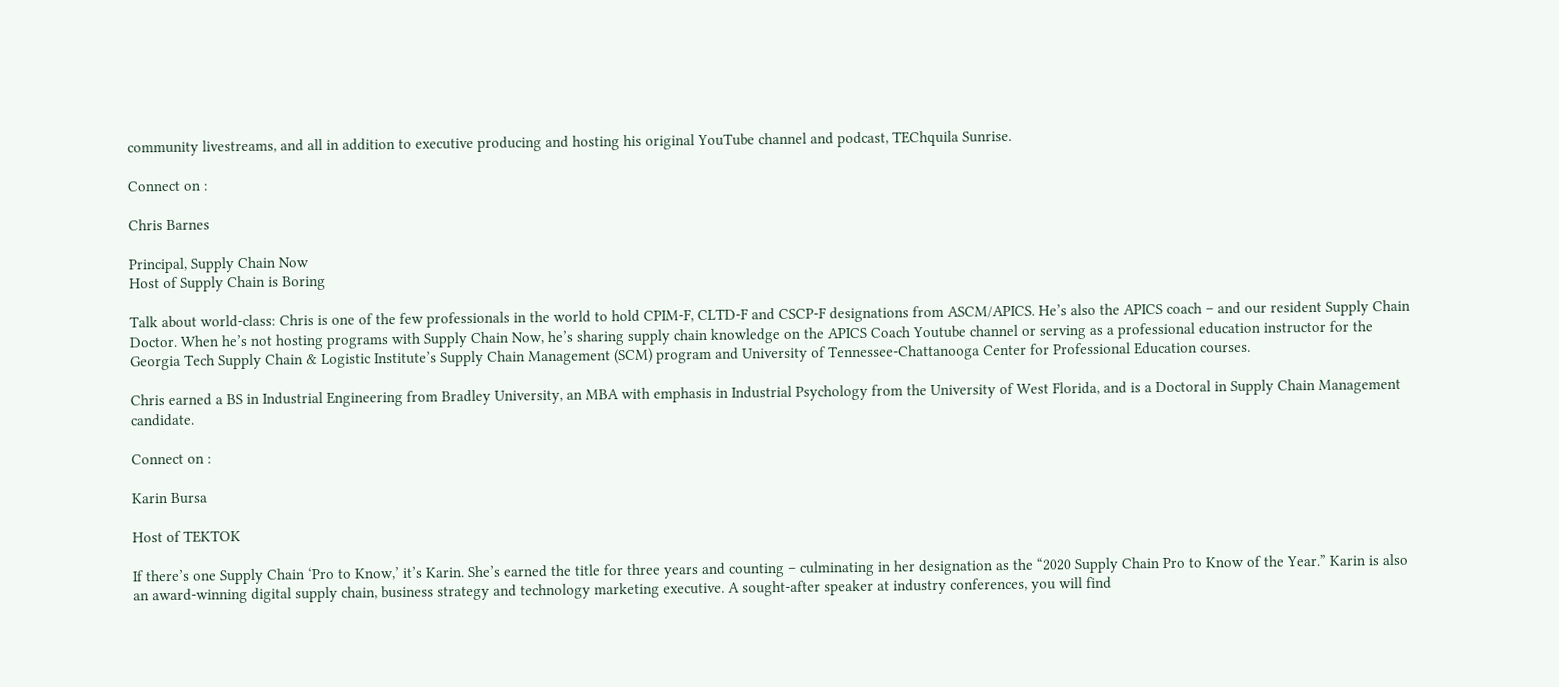community livestreams, and all in addition to executive producing and hosting his original YouTube channel and podcast, TEChquila Sunrise.

Connect on :

Chris Barnes

Principal, Supply Chain Now
Host of Supply Chain is Boring

Talk about world-class: Chris is one of the few professionals in the world to hold CPIM-F, CLTD-F and CSCP-F designations from ASCM/APICS. He’s also the APICS coach – and our resident Supply Chain Doctor. When he’s not hosting programs with Supply Chain Now, he’s sharing supply chain knowledge on the APICS Coach Youtube channel or serving as a professional education instructor for the Georgia Tech Supply Chain & Logistic Institute’s Supply Chain Management (SCM) program and University of Tennessee-Chattanooga Center for Professional Education courses.

Chris earned a BS in Industrial Engineering from Bradley University, an MBA with emphasis in Industrial Psychology from the University of West Florida, and is a Doctoral in Supply Chain Management candidate.

Connect on :

Karin Bursa

Host of TEKTOK

If there’s one Supply Chain ‘Pro to Know,’ it’s Karin. She’s earned the title for three years and counting – culminating in her designation as the “2020 Supply Chain Pro to Know of the Year.” Karin is also an award-winning digital supply chain, business strategy and technology marketing executive. A sought-after speaker at industry conferences, you will find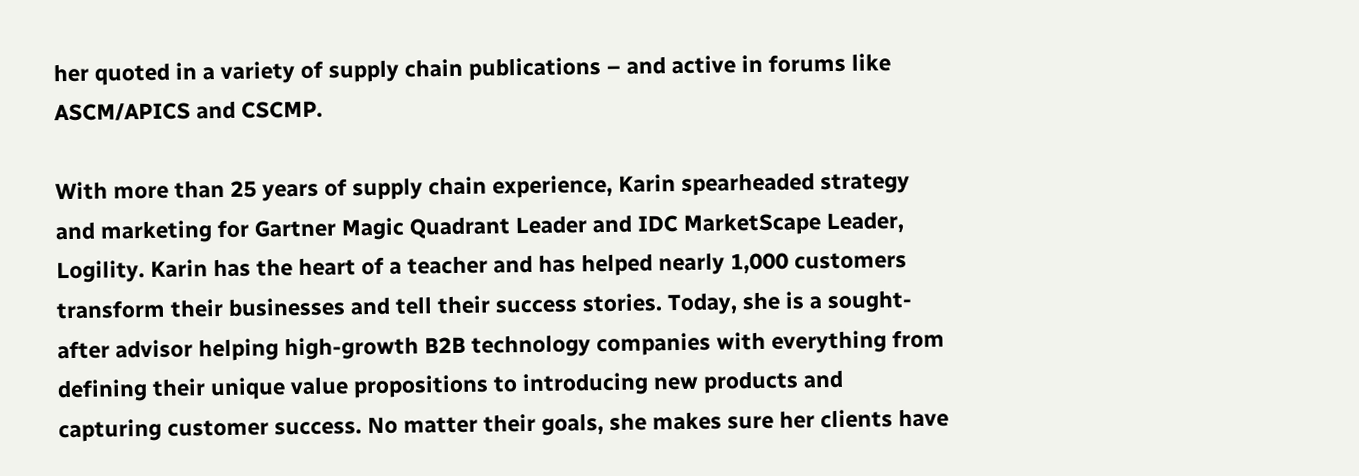her quoted in a variety of supply chain publications – and active in forums like ASCM/APICS and CSCMP.

With more than 25 years of supply chain experience, Karin spearheaded strategy and marketing for Gartner Magic Quadrant Leader and IDC MarketScape Leader, Logility. Karin has the heart of a teacher and has helped nearly 1,000 customers transform their businesses and tell their success stories. Today, she is a sought-after advisor helping high-growth B2B technology companies with everything from defining their unique value propositions to introducing new products and capturing customer success. No matter their goals, she makes sure her clients have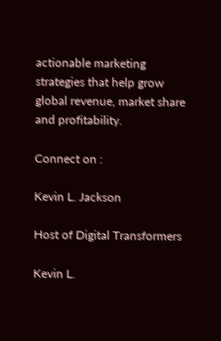actionable marketing strategies that help grow global revenue, market share and profitability.

Connect on :

Kevin L. Jackson

Host of Digital Transformers

Kevin L.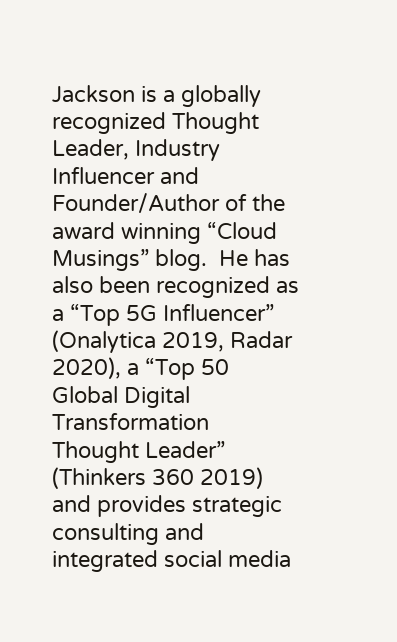Jackson is a globally recognized Thought Leader, Industry Influencer and Founder/Author of the award winning “Cloud Musings” blog.  He has also been recognized as a “Top 5G Influencer” (Onalytica 2019, Radar 2020), a “Top 50 Global Digital Transformation Thought Leader” (Thinkers 360 2019) and provides strategic consulting and integrated social media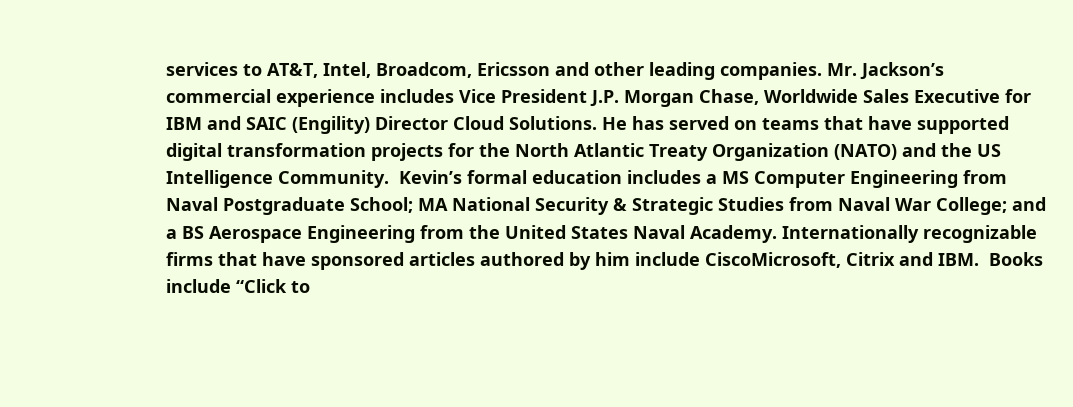services to AT&T, Intel, Broadcom, Ericsson and other leading companies. Mr. Jackson’s commercial experience includes Vice President J.P. Morgan Chase, Worldwide Sales Executive for IBM and SAIC (Engility) Director Cloud Solutions. He has served on teams that have supported digital transformation projects for the North Atlantic Treaty Organization (NATO) and the US Intelligence Community.  Kevin’s formal education includes a MS Computer Engineering from Naval Postgraduate School; MA National Security & Strategic Studies from Naval War College; and a BS Aerospace Engineering from the United States Naval Academy. Internationally recognizable firms that have sponsored articles authored by him include CiscoMicrosoft, Citrix and IBM.  Books include “Click to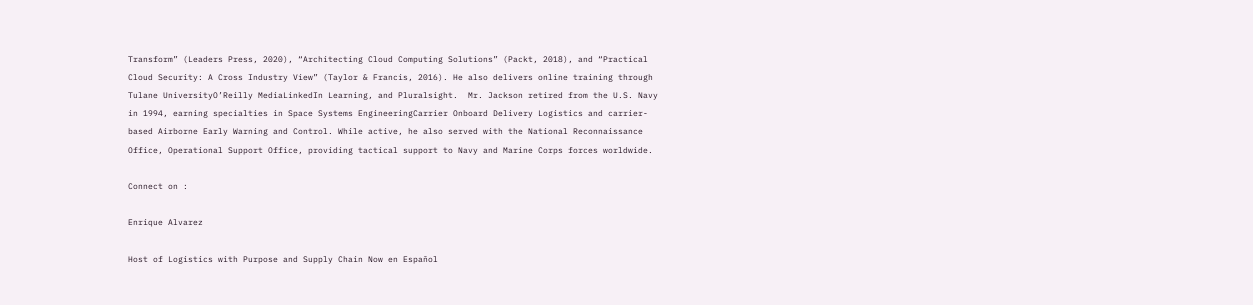Transform” (Leaders Press, 2020), “Architecting Cloud Computing Solutions” (Packt, 2018), and “Practical Cloud Security: A Cross Industry View” (Taylor & Francis, 2016). He also delivers online training through Tulane UniversityO’Reilly MediaLinkedIn Learning, and Pluralsight.  Mr. Jackson retired from the U.S. Navy in 1994, earning specialties in Space Systems EngineeringCarrier Onboard Delivery Logistics and carrier-based Airborne Early Warning and Control. While active, he also served with the National Reconnaissance Office, Operational Support Office, providing tactical support to Navy and Marine Corps forces worldwide.

Connect on :

Enrique Alvarez

Host of Logistics with Purpose and Supply Chain Now en Español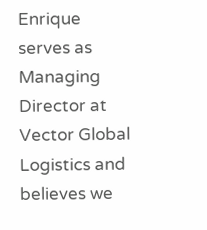Enrique serves as Managing Director at Vector Global Logistics and believes we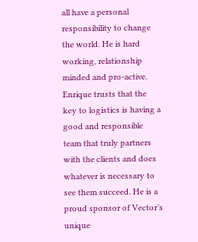all have a personal responsibility to change the world. He is hard working, relationship minded and pro-active. Enrique trusts that the key to logistics is having a good and responsible team that truly partners with the clients and does whatever is necessary to see them succeed. He is a proud sponsor of Vector’s unique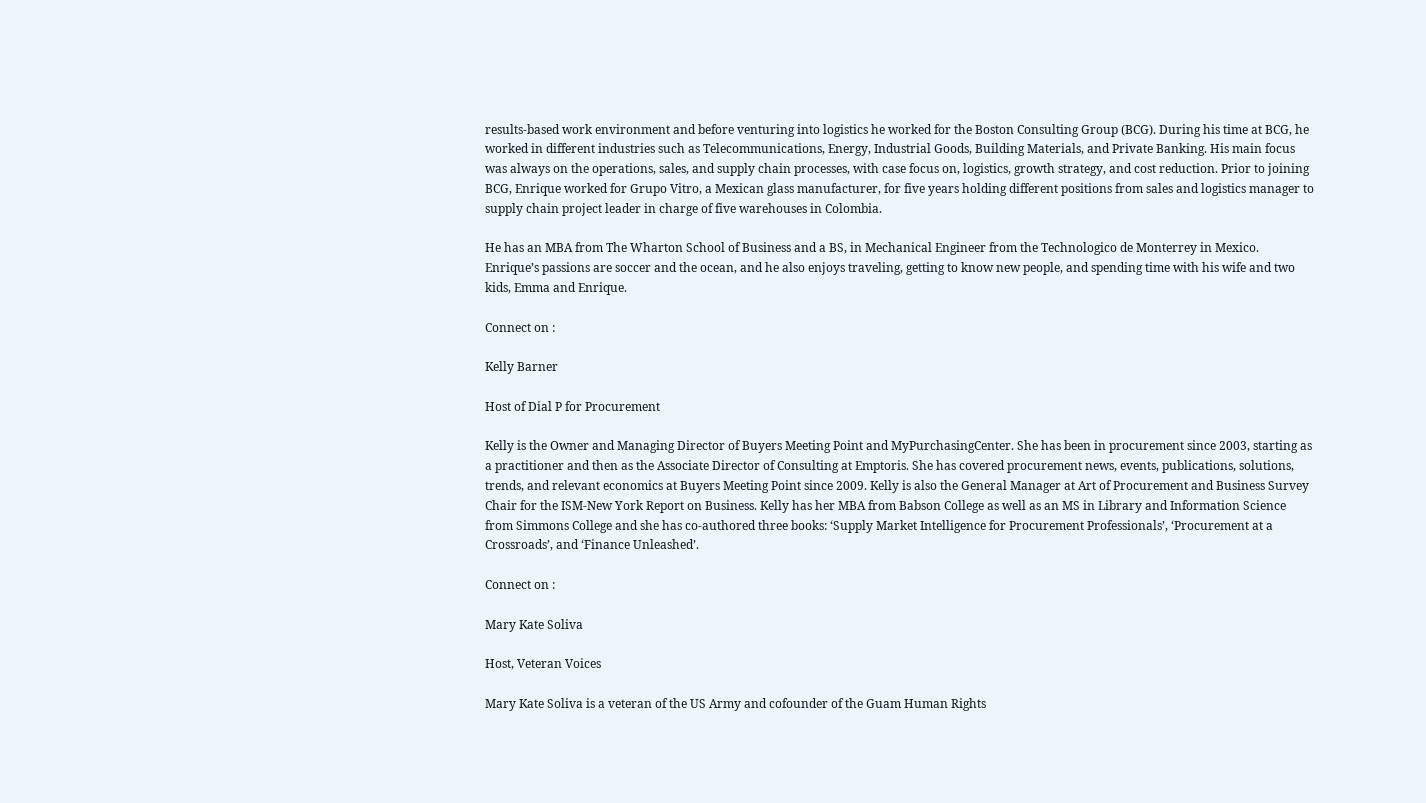results-based work environment and before venturing into logistics he worked for the Boston Consulting Group (BCG). During his time at BCG, he worked in different industries such as Telecommunications, Energy, Industrial Goods, Building Materials, and Private Banking. His main focus was always on the operations, sales, and supply chain processes, with case focus on, logistics, growth strategy, and cost reduction. Prior to joining BCG, Enrique worked for Grupo Vitro, a Mexican glass manufacturer, for five years holding different positions from sales and logistics manager to supply chain project leader in charge of five warehouses in Colombia.

He has an MBA from The Wharton School of Business and a BS, in Mechanical Engineer from the Technologico de Monterrey in Mexico. Enrique’s passions are soccer and the ocean, and he also enjoys traveling, getting to know new people, and spending time with his wife and two kids, Emma and Enrique.

Connect on :

Kelly Barner

Host of Dial P for Procurement

Kelly is the Owner and Managing Director of Buyers Meeting Point and MyPurchasingCenter. She has been in procurement since 2003, starting as a practitioner and then as the Associate Director of Consulting at Emptoris. She has covered procurement news, events, publications, solutions, trends, and relevant economics at Buyers Meeting Point since 2009. Kelly is also the General Manager at Art of Procurement and Business Survey Chair for the ISM-New York Report on Business. Kelly has her MBA from Babson College as well as an MS in Library and Information Science from Simmons College and she has co-authored three books: ‘Supply Market Intelligence for Procurement Professionals’, ‘Procurement at a Crossroads’, and ‘Finance Unleashed’.

Connect on :

Mary Kate Soliva

Host, Veteran Voices

Mary Kate Soliva is a veteran of the US Army and cofounder of the Guam Human Rights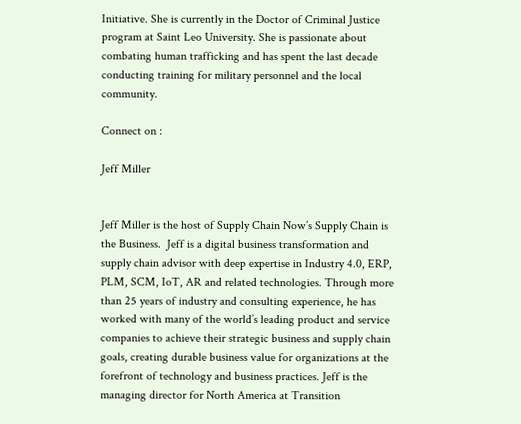Initiative. She is currently in the Doctor of Criminal Justice program at Saint Leo University. She is passionate about combating human trafficking and has spent the last decade conducting training for military personnel and the local community.

Connect on :

Jeff Miller


Jeff Miller is the host of Supply Chain Now’s Supply Chain is the Business.  Jeff is a digital business transformation and supply chain advisor with deep expertise in Industry 4.0, ERP, PLM, SCM, IoT, AR and related technologies. Through more than 25 years of industry and consulting experience, he has worked with many of the world’s leading product and service companies to achieve their strategic business and supply chain goals, creating durable business value for organizations at the forefront of technology and business practices. Jeff is the managing director for North America at Transition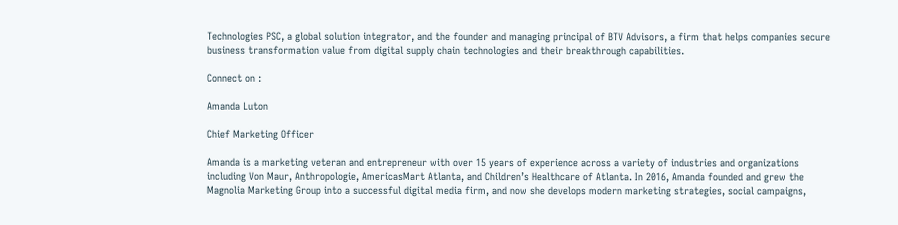Technologies PSC, a global solution integrator, and the founder and managing principal of BTV Advisors, a firm that helps companies secure business transformation value from digital supply chain technologies and their breakthrough capabilities.

Connect on :

Amanda Luton

Chief Marketing Officer

Amanda is a marketing veteran and entrepreneur with over 15 years of experience across a variety of industries and organizations including Von Maur, Anthropologie, AmericasMart Atlanta, and Children’s Healthcare of Atlanta. In 2016, Amanda founded and grew the Magnolia Marketing Group into a successful digital media firm, and now she develops modern marketing strategies, social campaigns,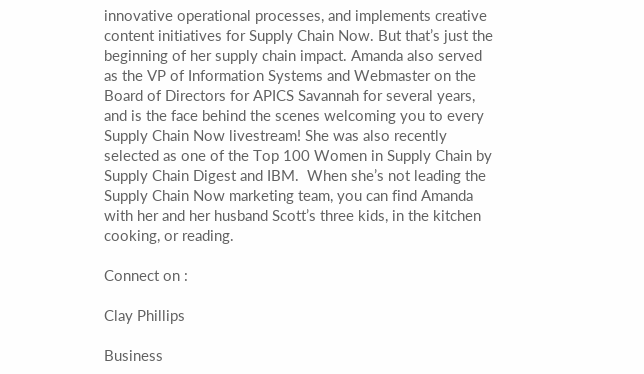innovative operational processes, and implements creative content initiatives for Supply Chain Now. But that’s just the beginning of her supply chain impact. Amanda also served as the VP of Information Systems and Webmaster on the Board of Directors for APICS Savannah for several years, and is the face behind the scenes welcoming you to every Supply Chain Now livestream! She was also recently selected as one of the Top 100 Women in Supply Chain by Supply Chain Digest and IBM.  When she’s not leading the Supply Chain Now marketing team, you can find Amanda with her and her husband Scott’s three kids, in the kitchen cooking, or reading.

Connect on :

Clay Phillips

Business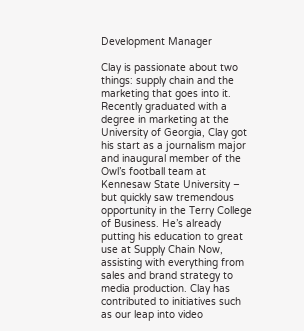Development Manager

Clay is passionate about two things: supply chain and the marketing that goes into it. Recently graduated with a degree in marketing at the University of Georgia, Clay got his start as a journalism major and inaugural member of the Owl’s football team at Kennesaw State University – but quickly saw tremendous opportunity in the Terry College of Business. He’s already putting his education to great use at Supply Chain Now, assisting with everything from sales and brand strategy to media production. Clay has contributed to initiatives such as our leap into video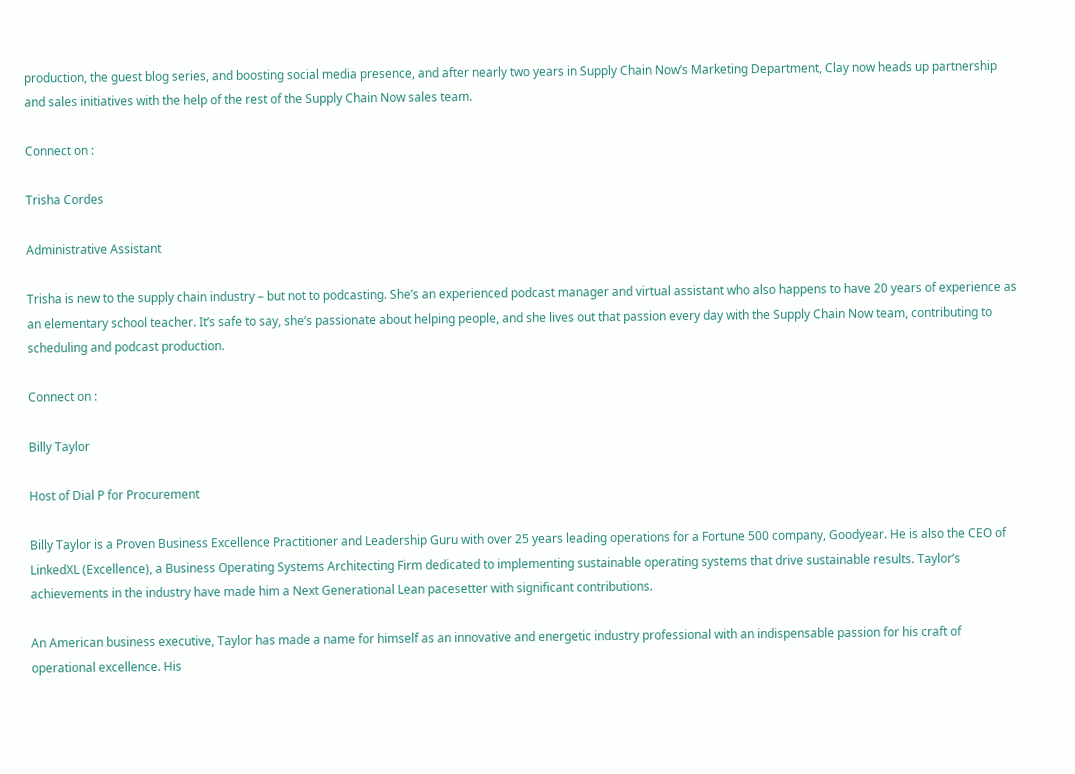production, the guest blog series, and boosting social media presence, and after nearly two years in Supply Chain Now’s Marketing Department, Clay now heads up partnership and sales initiatives with the help of the rest of the Supply Chain Now sales team.

Connect on :

Trisha Cordes

Administrative Assistant

Trisha is new to the supply chain industry – but not to podcasting. She’s an experienced podcast manager and virtual assistant who also happens to have 20 years of experience as an elementary school teacher. It’s safe to say, she’s passionate about helping people, and she lives out that passion every day with the Supply Chain Now team, contributing to scheduling and podcast production.

Connect on :

Billy Taylor

Host of Dial P for Procurement

Billy Taylor is a Proven Business Excellence Practitioner and Leadership Guru with over 25 years leading operations for a Fortune 500 company, Goodyear. He is also the CEO of LinkedXL (Excellence), a Business Operating Systems Architecting Firm dedicated to implementing sustainable operating systems that drive sustainable results. Taylor’s achievements in the industry have made him a Next Generational Lean pacesetter with significant contributions.

An American business executive, Taylor has made a name for himself as an innovative and energetic industry professional with an indispensable passion for his craft of operational excellence. His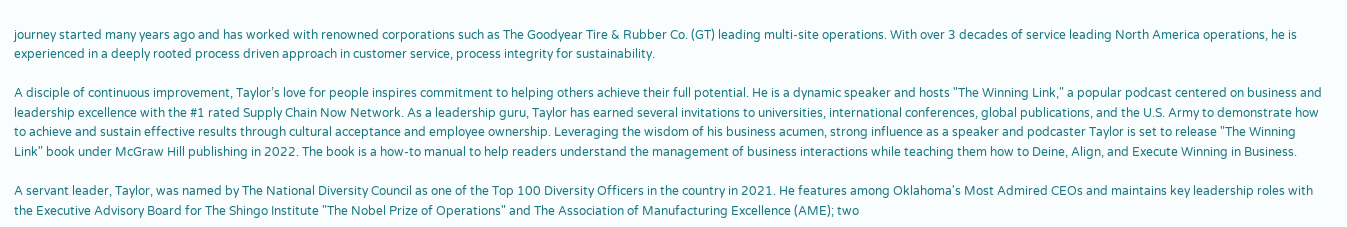journey started many years ago and has worked with renowned corporations such as The Goodyear Tire & Rubber Co. (GT) leading multi-site operations. With over 3 decades of service leading North America operations, he is experienced in a deeply rooted process driven approach in customer service, process integrity for sustainability.

A disciple of continuous improvement, Taylor’s love for people inspires commitment to helping others achieve their full potential. He is a dynamic speaker and hosts "The Winning Link," a popular podcast centered on business and leadership excellence with the #1 rated Supply Chain Now Network. As a leadership guru, Taylor has earned several invitations to universities, international conferences, global publications, and the U.S. Army to demonstrate how to achieve and sustain effective results through cultural acceptance and employee ownership. Leveraging the wisdom of his business acumen, strong influence as a speaker and podcaster Taylor is set to release "The Winning Link" book under McGraw Hill publishing in 2022. The book is a how-to manual to help readers understand the management of business interactions while teaching them how to Deine, Align, and Execute Winning in Business.

A servant leader, Taylor, was named by The National Diversity Council as one of the Top 100 Diversity Officers in the country in 2021. He features among Oklahoma's Most Admired CEOs and maintains key leadership roles with the Executive Advisory Board for The Shingo Institute "The Nobel Prize of Operations" and The Association of Manufacturing Excellence (AME); two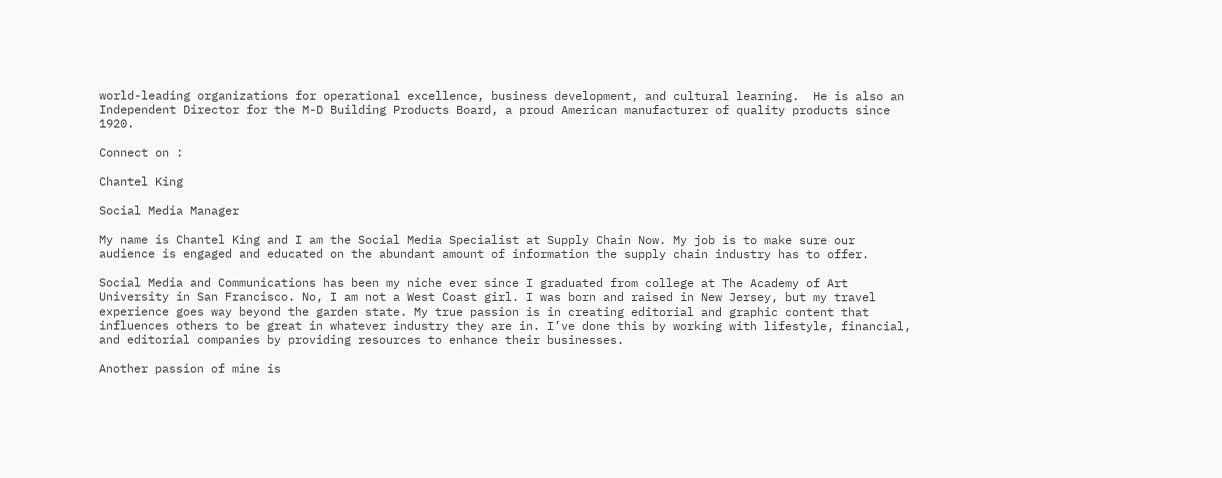world-leading organizations for operational excellence, business development, and cultural learning.  He is also an Independent Director for the M-D Building Products Board, a proud American manufacturer of quality products since 1920.

Connect on :

Chantel King

Social Media Manager

My name is Chantel King and I am the Social Media Specialist at Supply Chain Now. My job is to make sure our audience is engaged and educated on the abundant amount of information the supply chain industry has to offer.

Social Media and Communications has been my niche ever since I graduated from college at The Academy of Art University in San Francisco. No, I am not a West Coast girl. I was born and raised in New Jersey, but my travel experience goes way beyond the garden state. My true passion is in creating editorial and graphic content that influences others to be great in whatever industry they are in. I’ve done this by working with lifestyle, financial, and editorial companies by providing resources to enhance their businesses.

Another passion of mine is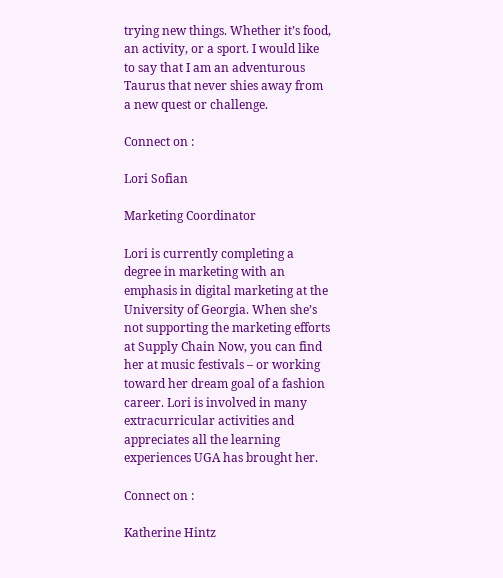trying new things. Whether it’s food, an activity, or a sport. I would like to say that I am an adventurous Taurus that never shies away from a new quest or challenge.

Connect on :

Lori Sofian

Marketing Coordinator

Lori is currently completing a degree in marketing with an emphasis in digital marketing at the University of Georgia. When she’s not supporting the marketing efforts at Supply Chain Now, you can find her at music festivals – or working toward her dream goal of a fashion career. Lori is involved in many extracurricular activities and appreciates all the learning experiences UGA has brought her.

Connect on :

Katherine Hintz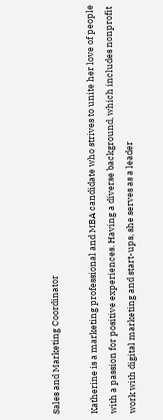Sales and Marketing Coordinator

Katherine is a marketing professional and MBA candidate who strives to unite her love of people with a passion for positive experiences. Having a diverse background, which includes nonprofit work with digital marketing and start-ups, she serves as a leader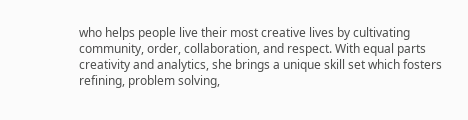who helps people live their most creative lives by cultivating community, order, collaboration, and respect. With equal parts creativity and analytics, she brings a unique skill set which fosters refining, problem solving,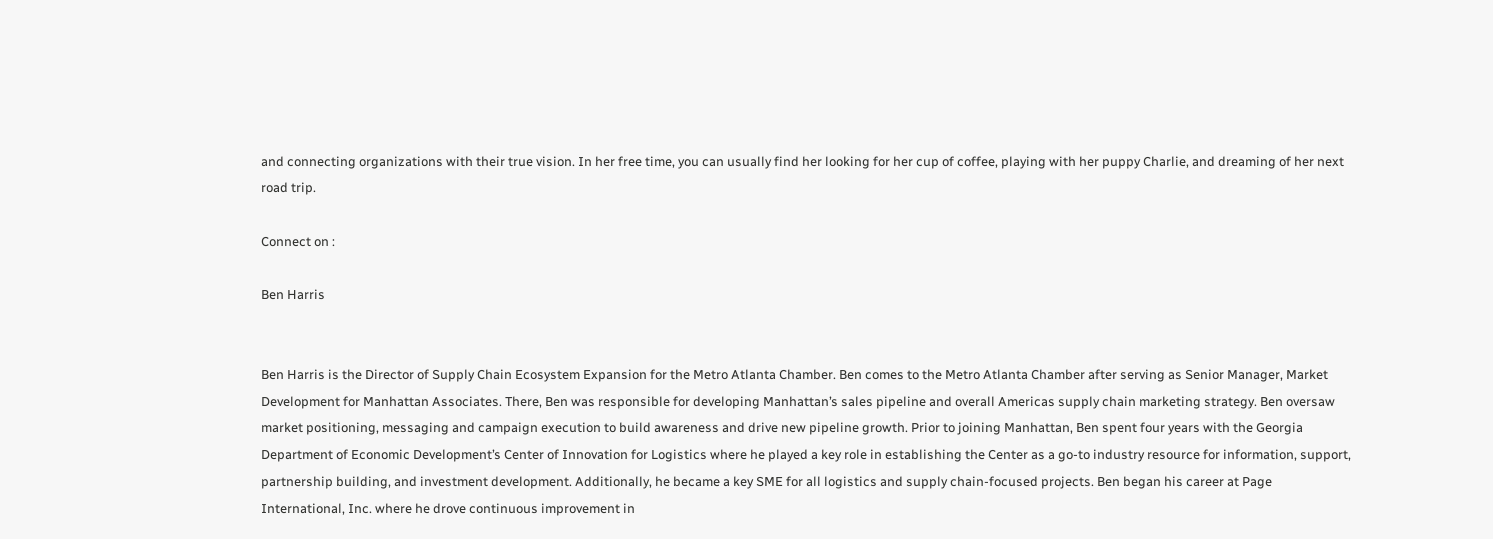and connecting organizations with their true vision. In her free time, you can usually find her looking for her cup of coffee, playing with her puppy Charlie, and dreaming of her next road trip.

Connect on :

Ben Harris


Ben Harris is the Director of Supply Chain Ecosystem Expansion for the Metro Atlanta Chamber. Ben comes to the Metro Atlanta Chamber after serving as Senior Manager, Market Development for Manhattan Associates. There, Ben was responsible for developing Manhattan’s sales pipeline and overall Americas supply chain marketing strategy. Ben oversaw market positioning, messaging and campaign execution to build awareness and drive new pipeline growth. Prior to joining Manhattan, Ben spent four years with the Georgia Department of Economic Development’s Center of Innovation for Logistics where he played a key role in establishing the Center as a go-to industry resource for information, support, partnership building, and investment development. Additionally, he became a key SME for all logistics and supply chain-focused projects. Ben began his career at Page International, Inc. where he drove continuous improvement in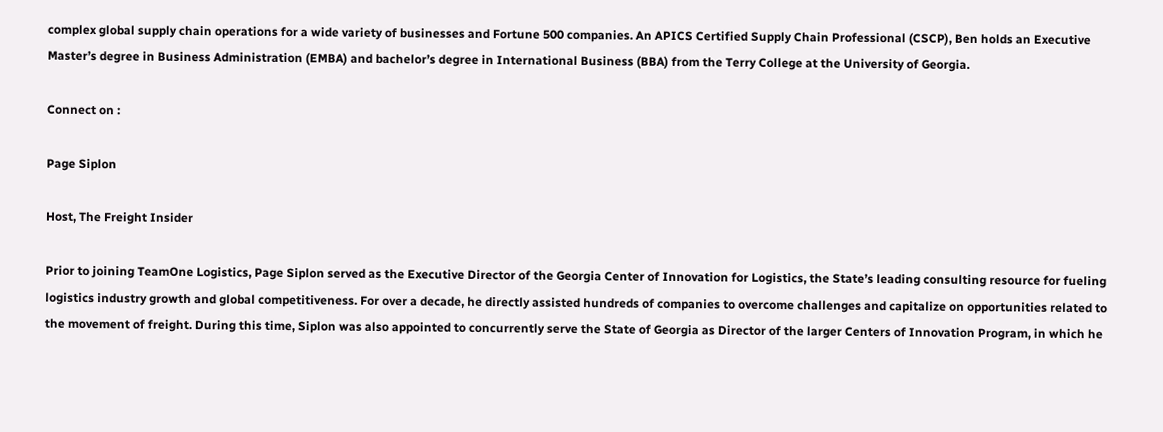complex global supply chain operations for a wide variety of businesses and Fortune 500 companies. An APICS Certified Supply Chain Professional (CSCP), Ben holds an Executive Master’s degree in Business Administration (EMBA) and bachelor’s degree in International Business (BBA) from the Terry College at the University of Georgia.

Connect on :

Page Siplon

Host, The Freight Insider

Prior to joining TeamOne Logistics, Page Siplon served as the Executive Director of the Georgia Center of Innovation for Logistics, the State’s leading consulting resource for fueling logistics industry growth and global competitiveness. For over a decade, he directly assisted hundreds of companies to overcome challenges and capitalize on opportunities related to the movement of freight. During this time, Siplon was also appointed to concurrently serve the State of Georgia as Director of the larger Centers of Innovation Program, in which he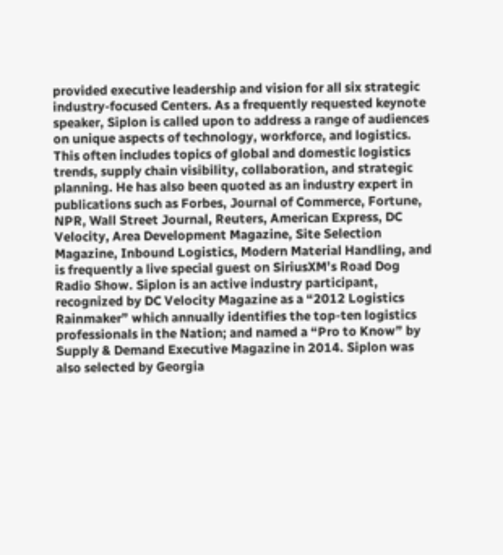provided executive leadership and vision for all six strategic industry-focused Centers. As a frequently requested keynote speaker, Siplon is called upon to address a range of audiences on unique aspects of technology, workforce, and logistics. This often includes topics of global and domestic logistics trends, supply chain visibility, collaboration, and strategic planning. He has also been quoted as an industry expert in publications such as Forbes, Journal of Commerce, Fortune, NPR, Wall Street Journal, Reuters, American Express, DC Velocity, Area Development Magazine, Site Selection Magazine, Inbound Logistics, Modern Material Handling, and is frequently a live special guest on SiriusXM’s Road Dog Radio Show. Siplon is an active industry participant, recognized by DC Velocity Magazine as a “2012 Logistics Rainmaker” which annually identifies the top-ten logistics professionals in the Nation; and named a “Pro to Know” by Supply & Demand Executive Magazine in 2014. Siplon was also selected by Georgia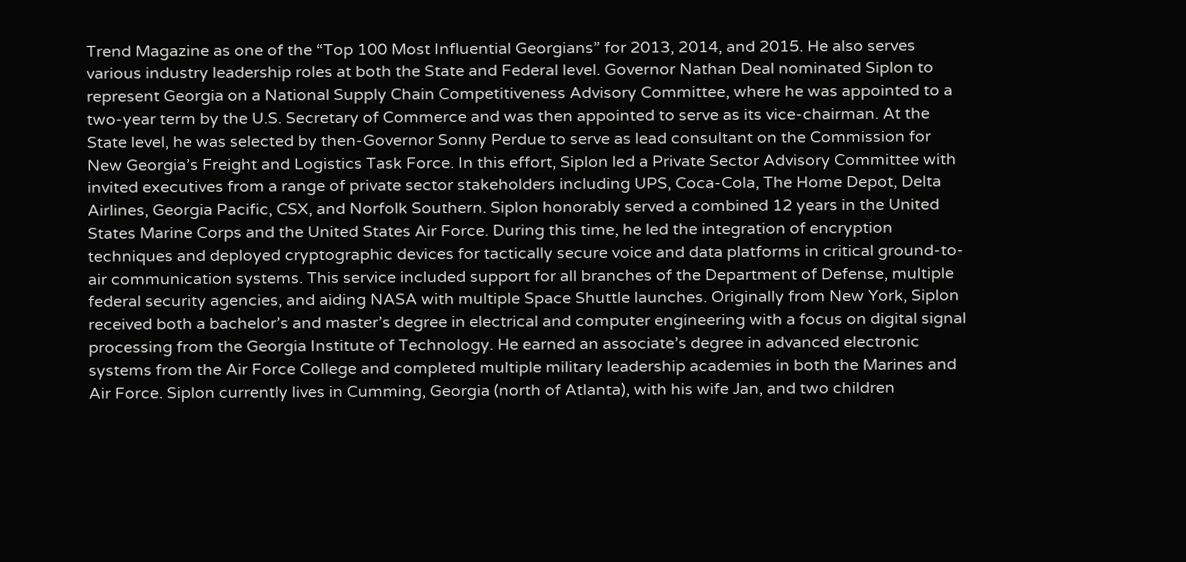Trend Magazine as one of the “Top 100 Most Influential Georgians” for 2013, 2014, and 2015. He also serves various industry leadership roles at both the State and Federal level. Governor Nathan Deal nominated Siplon to represent Georgia on a National Supply Chain Competitiveness Advisory Committee, where he was appointed to a two-year term by the U.S. Secretary of Commerce and was then appointed to serve as its vice-chairman. At the State level, he was selected by then-Governor Sonny Perdue to serve as lead consultant on the Commission for New Georgia’s Freight and Logistics Task Force. In this effort, Siplon led a Private Sector Advisory Committee with invited executives from a range of private sector stakeholders including UPS, Coca-Cola, The Home Depot, Delta Airlines, Georgia Pacific, CSX, and Norfolk Southern. Siplon honorably served a combined 12 years in the United States Marine Corps and the United States Air Force. During this time, he led the integration of encryption techniques and deployed cryptographic devices for tactically secure voice and data platforms in critical ground-to-air communication systems. This service included support for all branches of the Department of Defense, multiple federal security agencies, and aiding NASA with multiple Space Shuttle launches. Originally from New York, Siplon received both a bachelor’s and master’s degree in electrical and computer engineering with a focus on digital signal processing from the Georgia Institute of Technology. He earned an associate’s degree in advanced electronic systems from the Air Force College and completed multiple military leadership academies in both the Marines and Air Force. Siplon currently lives in Cumming, Georgia (north of Atlanta), with his wife Jan, and two children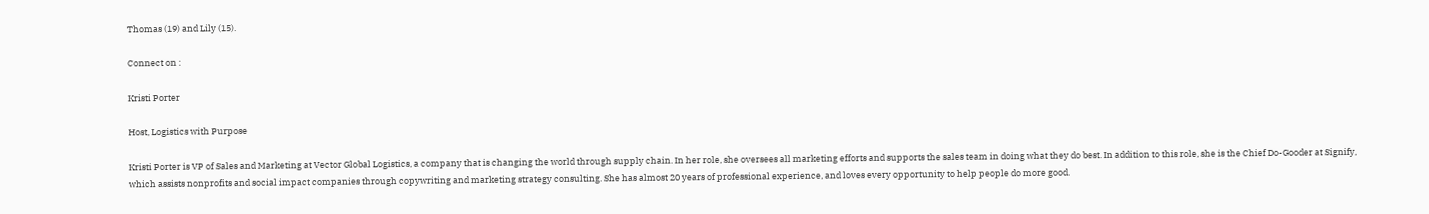Thomas (19) and Lily (15).

Connect on :

Kristi Porter

Host, Logistics with Purpose

Kristi Porter is VP of Sales and Marketing at Vector Global Logistics, a company that is changing the world through supply chain. In her role, she oversees all marketing efforts and supports the sales team in doing what they do best. In addition to this role, she is the Chief Do-Gooder at Signify, which assists nonprofits and social impact companies through copywriting and marketing strategy consulting. She has almost 20 years of professional experience, and loves every opportunity to help people do more good.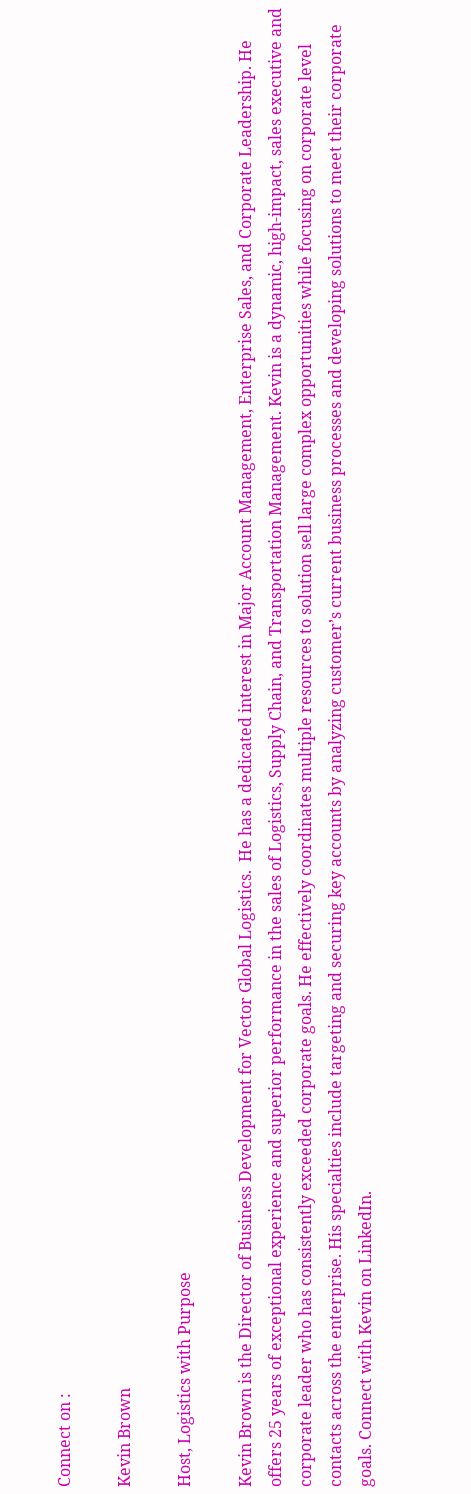Connect on :

Kevin Brown

Host, Logistics with Purpose

Kevin Brown is the Director of Business Development for Vector Global Logistics.  He has a dedicated interest in Major Account Management, Enterprise Sales, and Corporate Leadership. He offers 25 years of exceptional experience and superior performance in the sales of Logistics, Supply Chain, and Transportation Management. Kevin is a dynamic, high-impact, sales executive and corporate leader who has consistently exceeded corporate goals. He effectively coordinates multiple resources to solution sell large complex opportunities while focusing on corporate level contacts across the enterprise. His specialties include targeting and securing key accounts by analyzing customer’s current business processes and developing solutions to meet their corporate goals. Connect with Kevin on LinkedIn.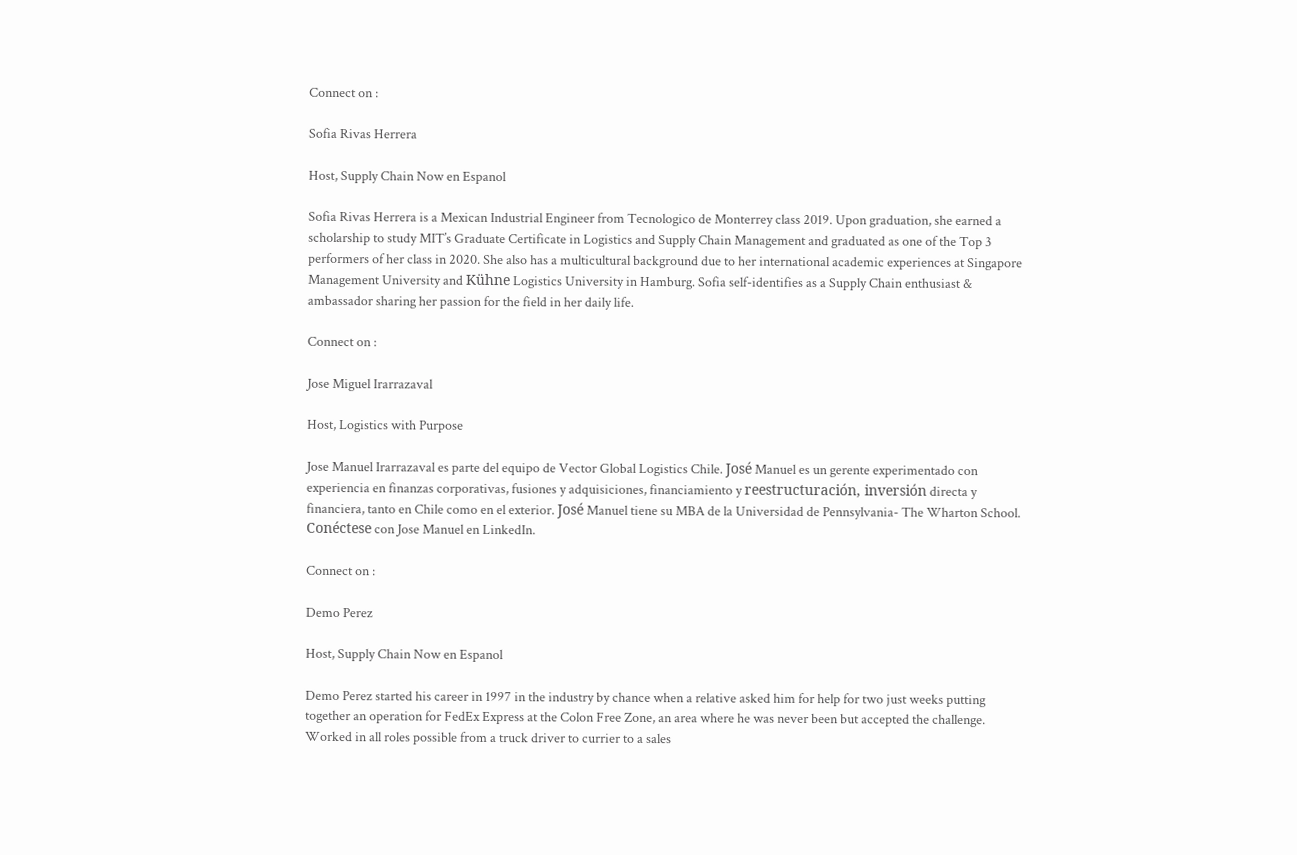Connect on :

Sofia Rivas Herrera

Host, Supply Chain Now en Espanol

Sofia Rivas Herrera is a Mexican Industrial Engineer from Tecnologico de Monterrey class 2019. Upon graduation, she earned a scholarship to study MIT’s Graduate Certificate in Logistics and Supply Chain Management and graduated as one of the Top 3 performers of her class in 2020. She also has a multicultural background due to her international academic experiences at Singapore Management University and Kühne Logistics University in Hamburg. Sofia self-identifies as a Supply Chain enthusiast & ambassador sharing her passion for the field in her daily life.

Connect on :

Jose Miguel Irarrazaval

Host, Logistics with Purpose

Jose Manuel Irarrazaval es parte del equipo de Vector Global Logistics Chile. José Manuel es un gerente experimentado con experiencia en finanzas corporativas, fusiones y adquisiciones, financiamiento y reestructuración, inversión directa y financiera, tanto en Chile como en el exterior. José Manuel tiene su MBA de la Universidad de Pennsylvania- The Wharton School. Conéctese con Jose Manuel en LinkedIn.

Connect on :

Demo Perez

Host, Supply Chain Now en Espanol

Demo Perez started his career in 1997 in the industry by chance when a relative asked him for help for two just weeks putting together an operation for FedEx Express at the Colon Free Zone, an area where he was never been but accepted the challenge. Worked in all roles possible from a truck driver to currier to a sales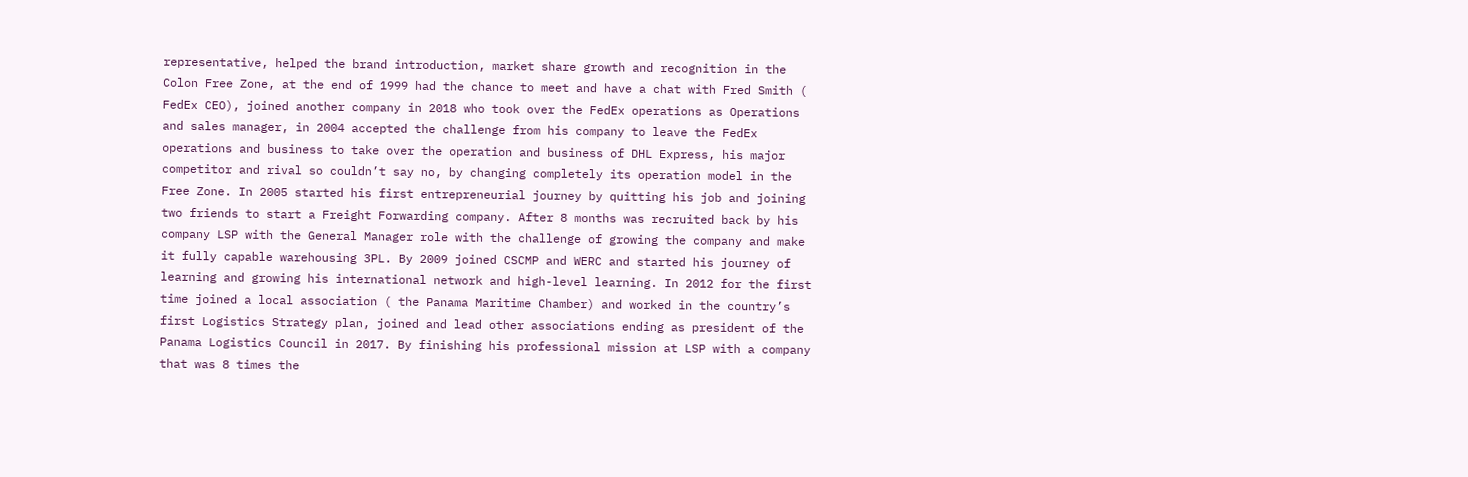representative, helped the brand introduction, market share growth and recognition in the Colon Free Zone, at the end of 1999 had the chance to meet and have a chat with Fred Smith ( FedEx CEO), joined another company in 2018 who took over the FedEx operations as Operations and sales manager, in 2004 accepted the challenge from his company to leave the FedEx operations and business to take over the operation and business of DHL Express, his major competitor and rival so couldn’t say no, by changing completely its operation model in the Free Zone. In 2005 started his first entrepreneurial journey by quitting his job and joining two friends to start a Freight Forwarding company. After 8 months was recruited back by his company LSP with the General Manager role with the challenge of growing the company and make it fully capable warehousing 3PL. By 2009 joined CSCMP and WERC and started his journey of learning and growing his international network and high-level learning. In 2012 for the first time joined a local association ( the Panama Maritime Chamber) and worked in the country’s first Logistics Strategy plan, joined and lead other associations ending as president of the Panama Logistics Council in 2017. By finishing his professional mission at LSP with a company that was 8 times the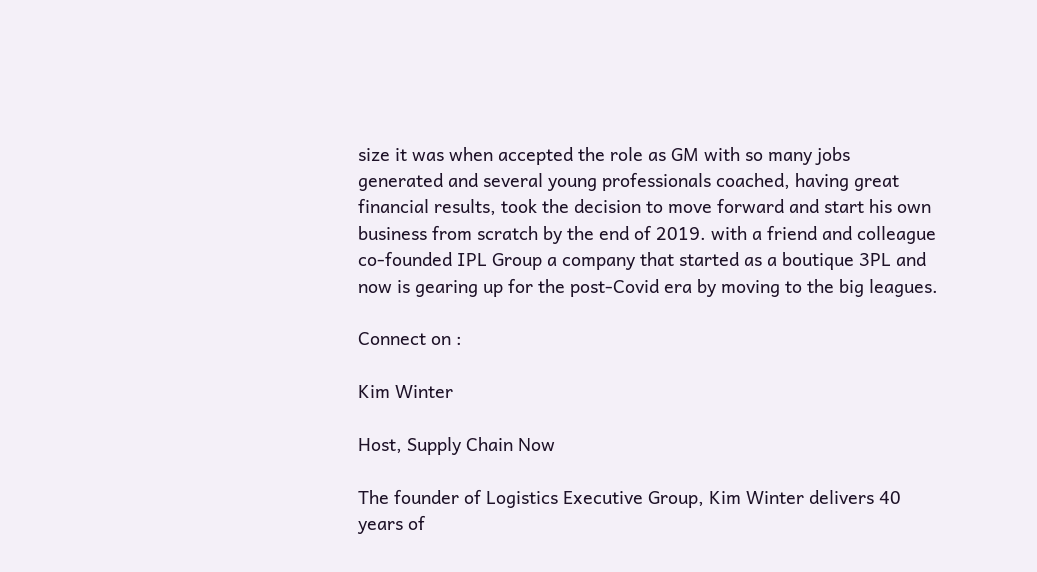size it was when accepted the role as GM with so many jobs generated and several young professionals coached, having great financial results, took the decision to move forward and start his own business from scratch by the end of 2019. with a friend and colleague co-founded IPL Group a company that started as a boutique 3PL and now is gearing up for the post-Covid era by moving to the big leagues.

Connect on :

Kim Winter

Host, Supply Chain Now

The founder of Logistics Executive Group, Kim Winter delivers 40 years of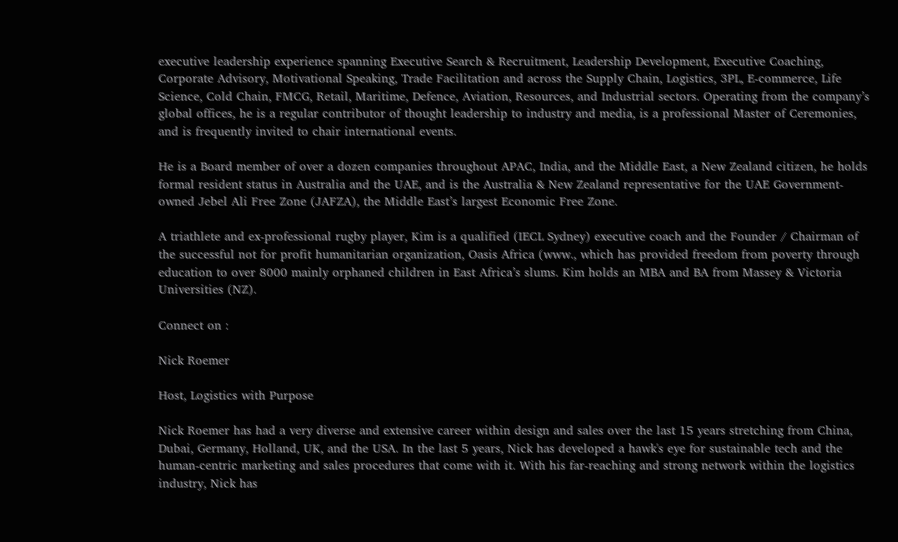executive leadership experience spanning Executive Search & Recruitment, Leadership Development, Executive Coaching, Corporate Advisory, Motivational Speaking, Trade Facilitation and across the Supply Chain, Logistics, 3PL, E-commerce, Life Science, Cold Chain, FMCG, Retail, Maritime, Defence, Aviation, Resources, and Industrial sectors. Operating from the company’s global offices, he is a regular contributor of thought leadership to industry and media, is a professional Master of Ceremonies, and is frequently invited to chair international events.

He is a Board member of over a dozen companies throughout APAC, India, and the Middle East, a New Zealand citizen, he holds formal resident status in Australia and the UAE, and is the Australia & New Zealand representative for the UAE Government-owned Jebel Ali Free Zone (JAFZA), the Middle East’s largest Economic Free Zone.

A triathlete and ex-professional rugby player, Kim is a qualified (IECL Sydney) executive coach and the Founder / Chairman of the successful not for profit humanitarian organization, Oasis Africa (www., which has provided freedom from poverty through education to over 8000 mainly orphaned children in East Africa’s slums. Kim holds an MBA and BA from Massey & Victoria Universities (NZ).

Connect on :

Nick Roemer

Host, Logistics with Purpose

Nick Roemer has had a very diverse and extensive career within design and sales over the last 15 years stretching from China, Dubai, Germany, Holland, UK, and the USA. In the last 5 years, Nick has developed a hawk's eye for sustainable tech and the human-centric marketing and sales procedures that come with it. With his far-reaching and strong network within the logistics industry, Nick has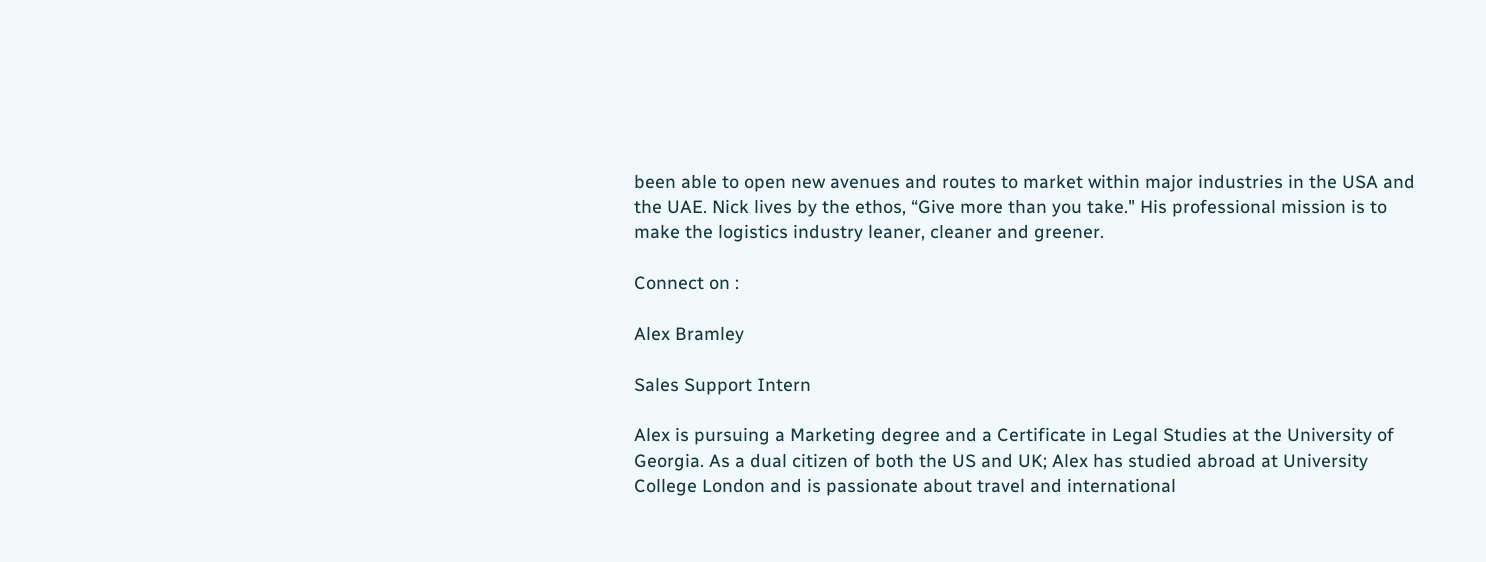been able to open new avenues and routes to market within major industries in the USA and the UAE. Nick lives by the ethos, “Give more than you take." His professional mission is to make the logistics industry leaner, cleaner and greener.

Connect on :

Alex Bramley

Sales Support Intern

Alex is pursuing a Marketing degree and a Certificate in Legal Studies at the University of Georgia. As a dual citizen of both the US and UK; Alex has studied abroad at University College London and is passionate about travel and international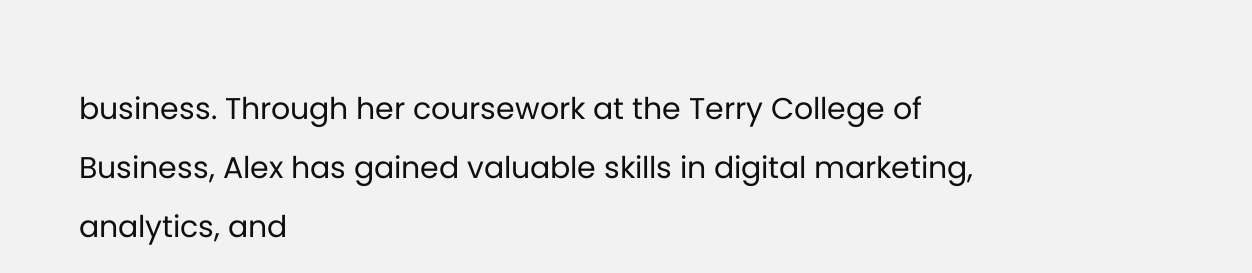business. Through her coursework at the Terry College of Business, Alex has gained valuable skills in digital marketing, analytics, and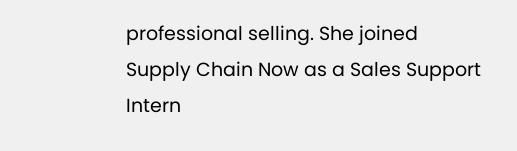professional selling. She joined Supply Chain Now as a Sales Support Intern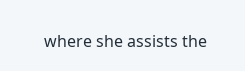where she assists the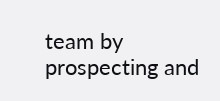team by prospecting and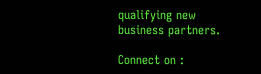qualifying new business partners.

Connect on :